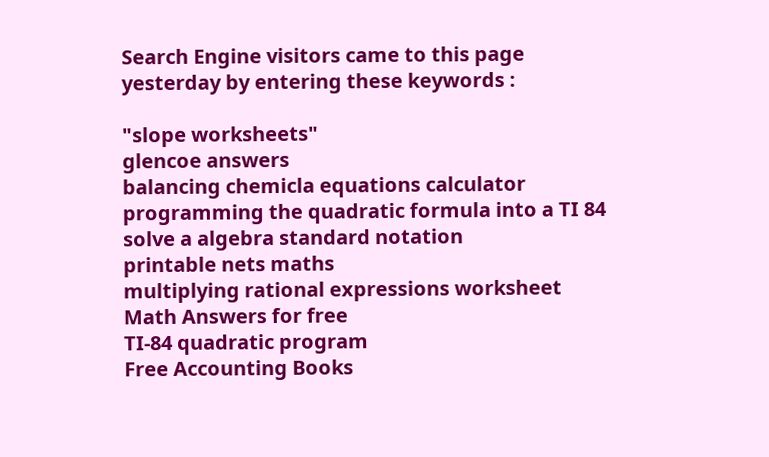Search Engine visitors came to this page yesterday by entering these keywords :

"slope worksheets"
glencoe answers
balancing chemicla equations calculator
programming the quadratic formula into a TI 84
solve a algebra standard notation
printable nets maths
multiplying rational expressions worksheet
Math Answers for free
TI-84 quadratic program
Free Accounting Books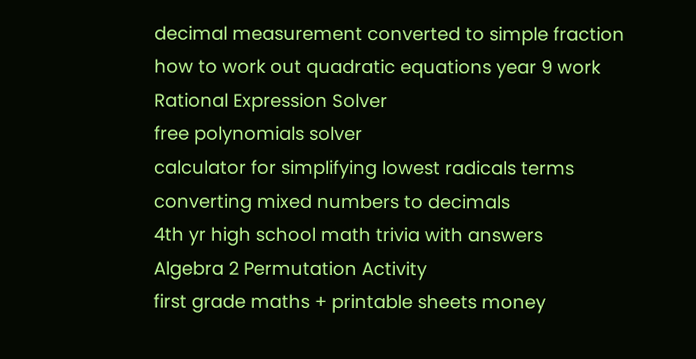decimal measurement converted to simple fraction
how to work out quadratic equations year 9 work
Rational Expression Solver
free polynomials solver
calculator for simplifying lowest radicals terms
converting mixed numbers to decimals
4th yr high school math trivia with answers
Algebra 2 Permutation Activity
first grade maths + printable sheets money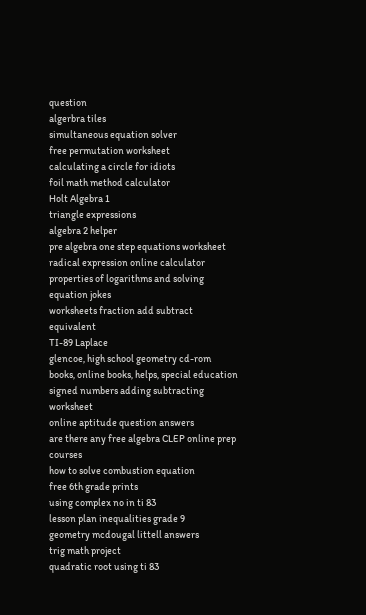question
algerbra tiles
simultaneous equation solver
free permutation worksheet
calculating a circle for idiots
foil math method calculator
Holt Algebra 1
triangle expressions
algebra 2 helper
pre algebra one step equations worksheet
radical expression online calculator
properties of logarithms and solving equation jokes
worksheets fraction add subtract equivalent
TI-89 Laplace
glencoe, high school geometry cd-rom books, online books, helps, special education
signed numbers adding subtracting worksheet
online aptitude question answers
are there any free algebra CLEP online prep courses
how to solve combustion equation
free 6th grade prints
using complex no in ti 83
lesson plan inequalities grade 9
geometry mcdougal littell answers
trig math project
quadratic root using ti 83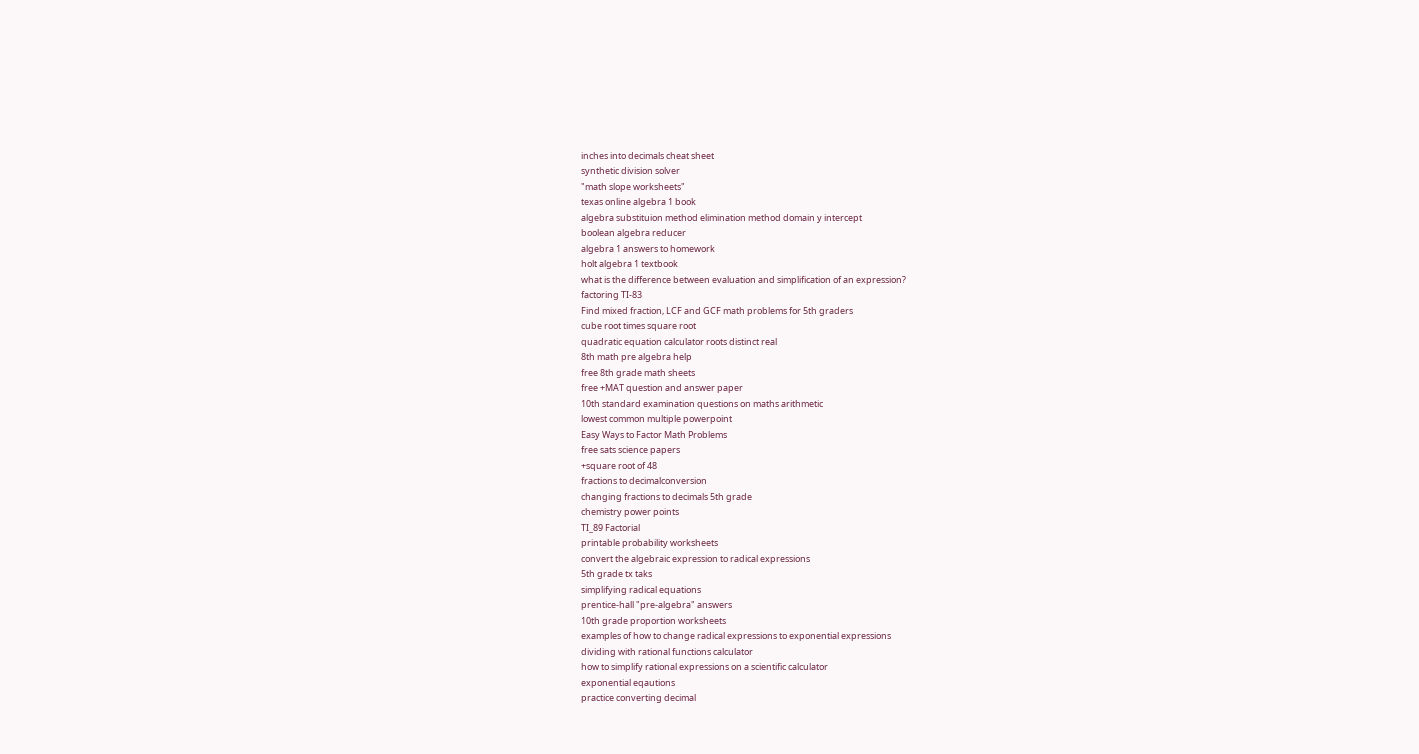inches into decimals cheat sheet
synthetic division solver
"math slope worksheets"
texas online algebra 1 book
algebra substituion method elimination method domain y intercept
boolean algebra reducer
algebra 1 answers to homework
holt algebra 1 textbook
what is the difference between evaluation and simplification of an expression?
factoring TI-83
Find mixed fraction, LCF and GCF math problems for 5th graders
cube root times square root
quadratic equation calculator roots distinct real
8th math pre algebra help
free 8th grade math sheets
free +MAT question and answer paper
10th standard examination questions on maths arithmetic
lowest common multiple powerpoint
Easy Ways to Factor Math Problems
free sats science papers
+square root of 48
fractions to decimalconversion
changing fractions to decimals 5th grade
chemistry power points
TI_89 Factorial
printable probability worksheets
convert the algebraic expression to radical expressions
5th grade tx taks
simplifying radical equations
prentice-hall "pre-algebra" answers
10th grade proportion worksheets
examples of how to change radical expressions to exponential expressions
dividing with rational functions calculator
how to simplify rational expressions on a scientific calculator
exponential eqautions
practice converting decimal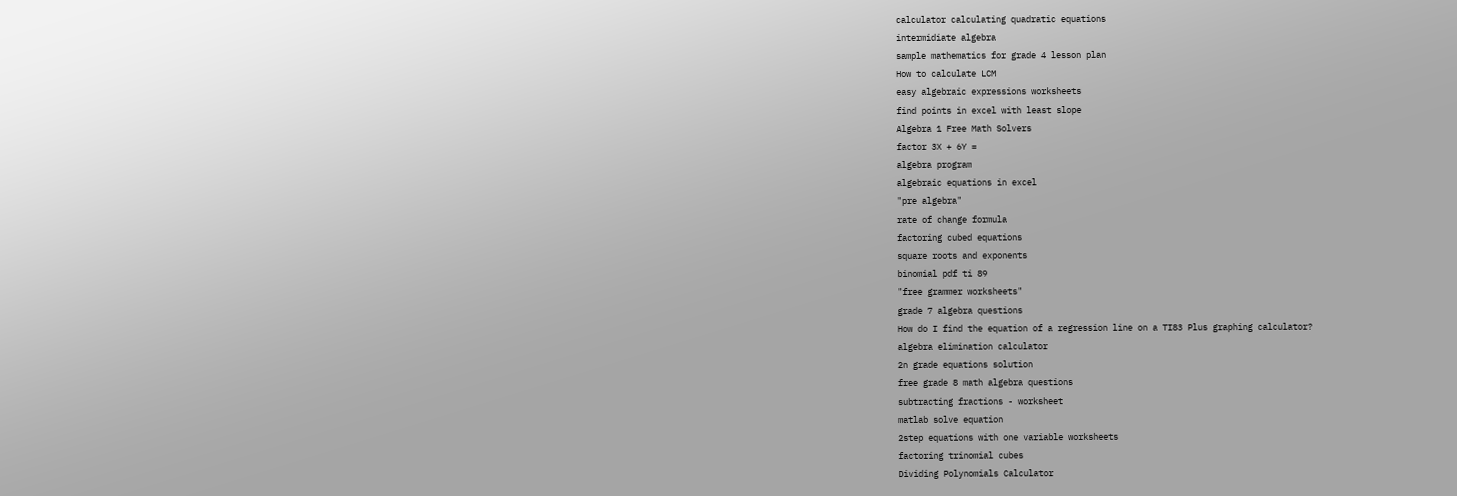calculator calculating quadratic equations
intermidiate algebra
sample mathematics for grade 4 lesson plan
How to calculate LCM
easy algebraic expressions worksheets
find points in excel with least slope
Algebra 1 Free Math Solvers
factor 3X + 6Y =
algebra program
algebraic equations in excel
"pre algebra"
rate of change formula
factoring cubed equations
square roots and exponents
binomial pdf ti 89
"free grammer worksheets"
grade 7 algebra questions
How do I find the equation of a regression line on a TI83 Plus graphing calculator?
algebra elimination calculator
2n grade equations solution
free grade 8 math algebra questions
subtracting fractions - worksheet
matlab solve equation
2step equations with one variable worksheets
factoring trinomial cubes
Dividing Polynomials Calculator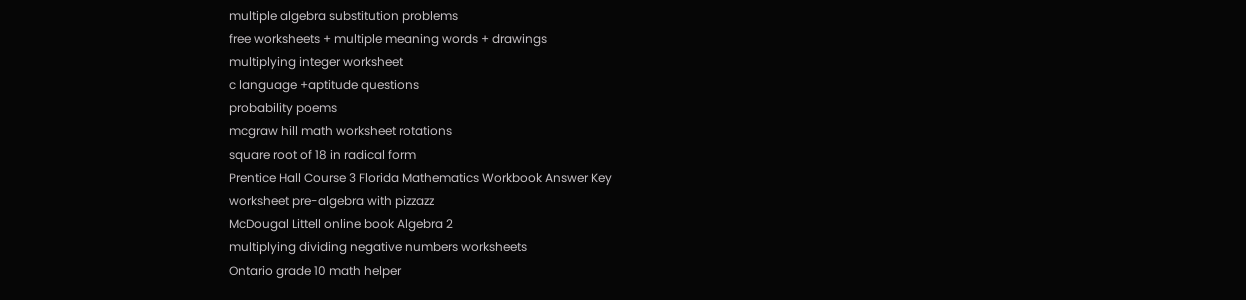multiple algebra substitution problems
free worksheets + multiple meaning words + drawings
multiplying integer worksheet
c language +aptitude questions
probability poems
mcgraw hill math worksheet rotations
square root of 18 in radical form
Prentice Hall Course 3 Florida Mathematics Workbook Answer Key
worksheet pre-algebra with pizzazz
McDougal Littell online book Algebra 2
multiplying dividing negative numbers worksheets
Ontario grade 10 math helper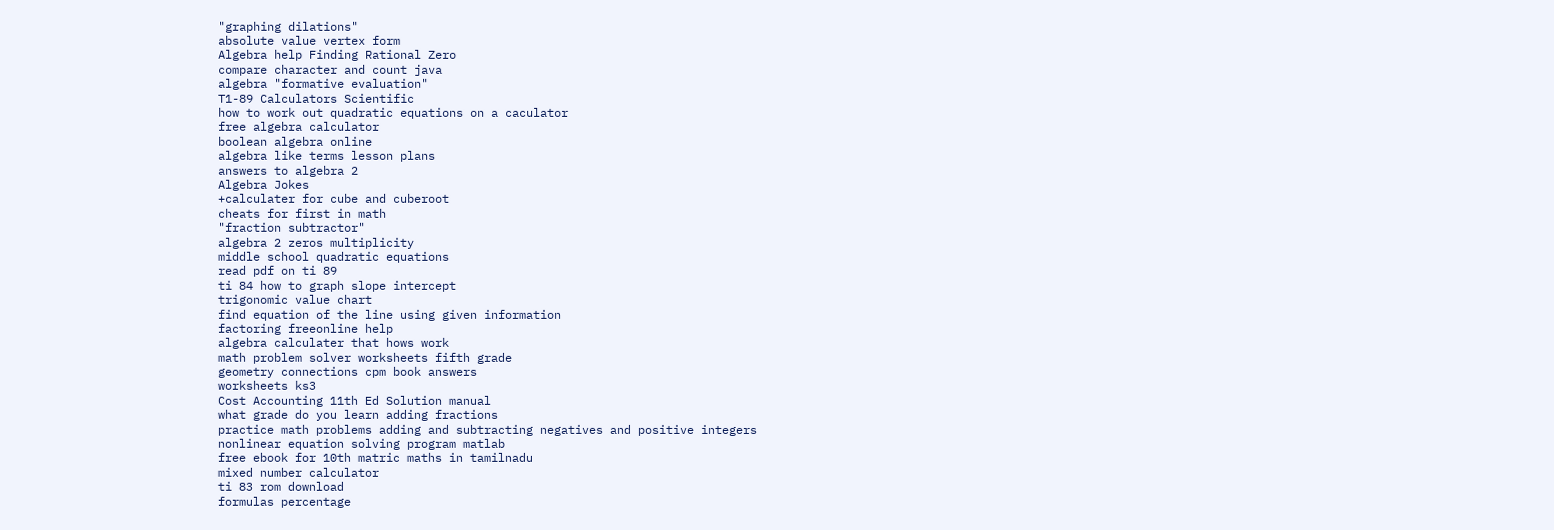"graphing dilations"
absolute value vertex form
Algebra help Finding Rational Zero
compare character and count java
algebra "formative evaluation"
T1-89 Calculators Scientific
how to work out quadratic equations on a caculator
free algebra calculator
boolean algebra online
algebra like terms lesson plans
answers to algebra 2
Algebra Jokes
+calculater for cube and cuberoot
cheats for first in math
"fraction subtractor"
algebra 2 zeros multiplicity
middle school quadratic equations
read pdf on ti 89
ti 84 how to graph slope intercept
trigonomic value chart
find equation of the line using given information
factoring freeonline help
algebra calculater that hows work
math problem solver worksheets fifth grade
geometry connections cpm book answers
worksheets ks3
Cost Accounting 11th Ed Solution manual
what grade do you learn adding fractions
practice math problems adding and subtracting negatives and positive integers
nonlinear equation solving program matlab
free ebook for 10th matric maths in tamilnadu
mixed number calculator
ti 83 rom download
formulas percentage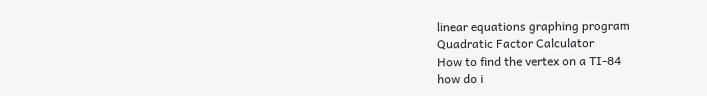linear equations graphing program
Quadratic Factor Calculator
How to find the vertex on a TI-84
how do i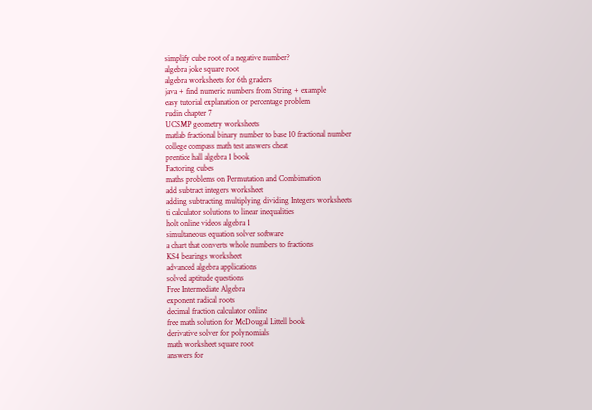simplify cube root of a negative number?
algebra joke square root
algebra worksheets for 6th graders
java + find numeric numbers from String + example
easy tutorial explanation or percentage problem
rudin chapter 7
UCSMP geometry worksheets
matlab fractional binary number to base 10 fractional number
college compass math test answers cheat
prentice hall algebra 1 book
Factoring cubes
maths problems on Permutation and Combimation
add subtract integers worksheet
adding subtracting multiplying dividing Integers worksheets
ti calculator solutions to linear inequalities
holt online videos algebra 1
simultaneous equation solver software
a chart that converts whole numbers to fractions
KS4 bearings worksheet
advanced algebra applications
solved aptitude questions
Free Intermediate Algebra
exponent radical roots
decimal fraction calculator online
free math solution for McDougal Littell book
derivative solver for polynomials
math worksheet square root
answers for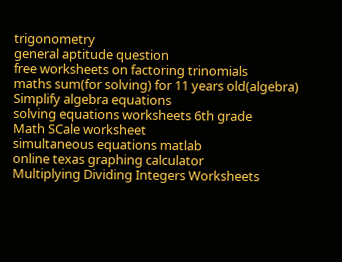trigonometry
general aptitude question
free worksheets on factoring trinomials
maths sum(for solving) for 11 years old(algebra)
Simplify algebra equations
solving equations worksheets 6th grade
Math SCale worksheet
simultaneous equations matlab
online texas graphing calculator
Multiplying Dividing Integers Worksheets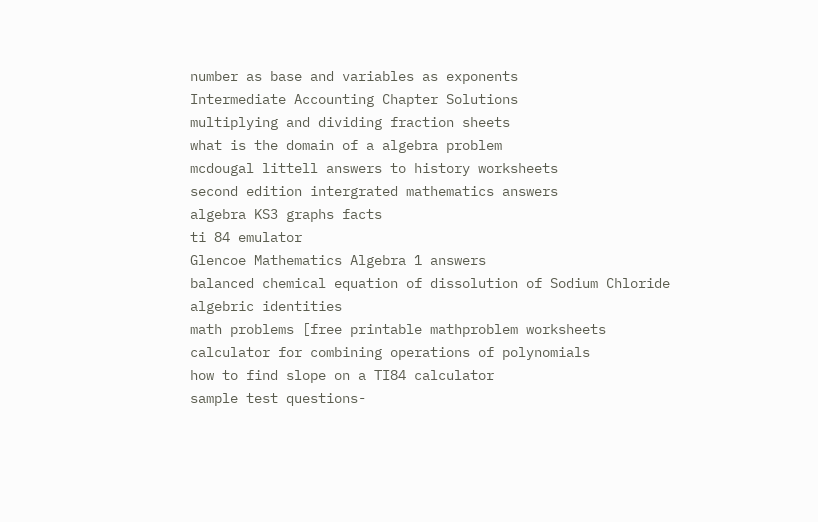number as base and variables as exponents
Intermediate Accounting Chapter Solutions
multiplying and dividing fraction sheets
what is the domain of a algebra problem
mcdougal littell answers to history worksheets
second edition intergrated mathematics answers
algebra KS3 graphs facts
ti 84 emulator
Glencoe Mathematics Algebra 1 answers
balanced chemical equation of dissolution of Sodium Chloride
algebric identities
math problems [free printable mathproblem worksheets
calculator for combining operations of polynomials
how to find slope on a TI84 calculator
sample test questions-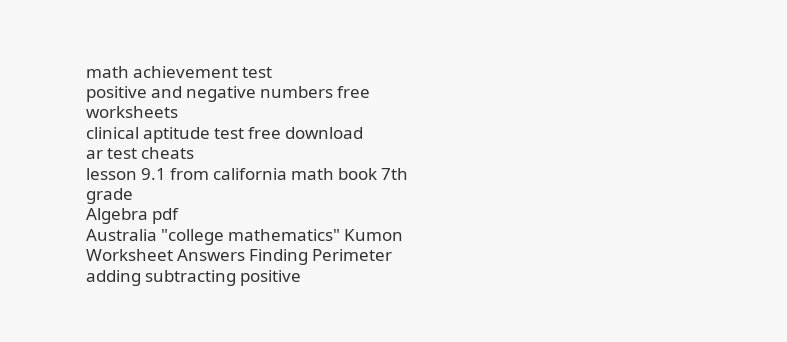math achievement test
positive and negative numbers free worksheets
clinical aptitude test free download
ar test cheats
lesson 9.1 from california math book 7th grade
Algebra pdf
Australia "college mathematics" Kumon
Worksheet Answers Finding Perimeter
adding subtracting positive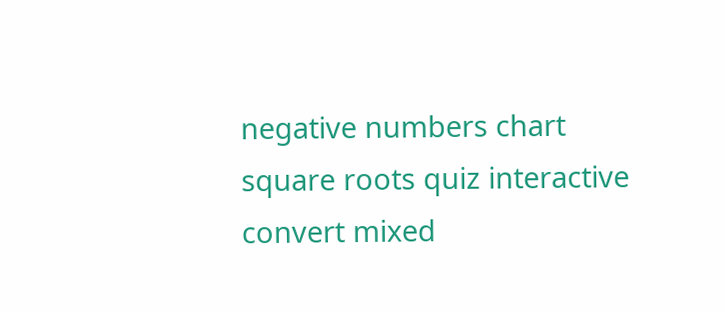negative numbers chart
square roots quiz interactive
convert mixed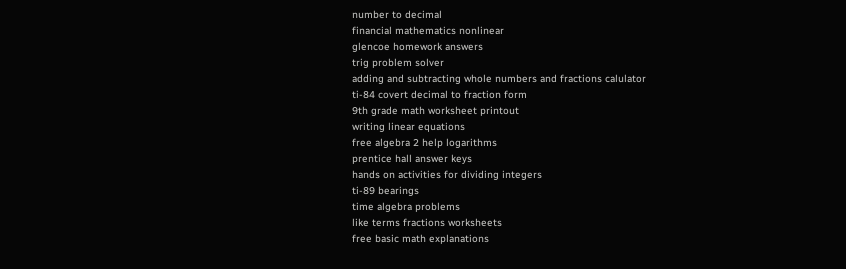number to decimal
financial mathematics nonlinear
glencoe homework answers
trig problem solver
adding and subtracting whole numbers and fractions calulator
ti-84 covert decimal to fraction form
9th grade math worksheet printout
writing linear equations
free algebra 2 help logarithms
prentice hall answer keys
hands on activities for dividing integers
ti-89 bearings
time algebra problems
like terms fractions worksheets
free basic math explanations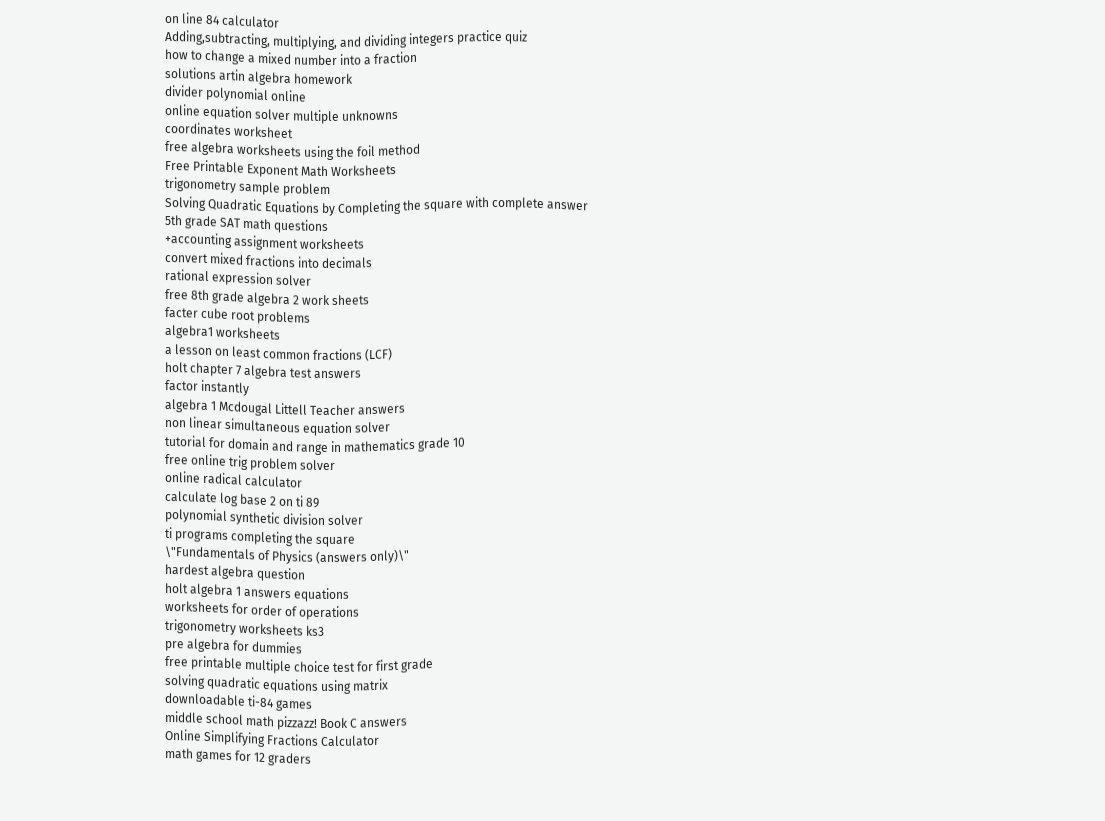on line 84 calculator
Adding,subtracting, multiplying, and dividing integers practice quiz
how to change a mixed number into a fraction
solutions artin algebra homework
divider polynomial online
online equation solver multiple unknowns
coordinates worksheet
free algebra worksheets using the foil method
Free Printable Exponent Math Worksheets
trigonometry sample problem
Solving Quadratic Equations by Completing the square with complete answer
5th grade SAT math questions
+accounting assignment worksheets
convert mixed fractions into decimals
rational expression solver
free 8th grade algebra 2 work sheets
facter cube root problems
algebra1 worksheets
a lesson on least common fractions (LCF)
holt chapter 7 algebra test answers
factor instantly
algebra 1 Mcdougal Littell Teacher answers
non linear simultaneous equation solver
tutorial for domain and range in mathematics grade 10
free online trig problem solver
online radical calculator
calculate log base 2 on ti 89
polynomial synthetic division solver
ti programs completing the square
\"Fundamentals of Physics (answers only)\"
hardest algebra question
holt algebra 1 answers equations
worksheets for order of operations
trigonometry worksheets ks3
pre algebra for dummies
free printable multiple choice test for first grade
solving quadratic equations using matrix
downloadable ti-84 games
middle school math pizzazz! Book C answers
Online Simplifying Fractions Calculator
math games for 12 graders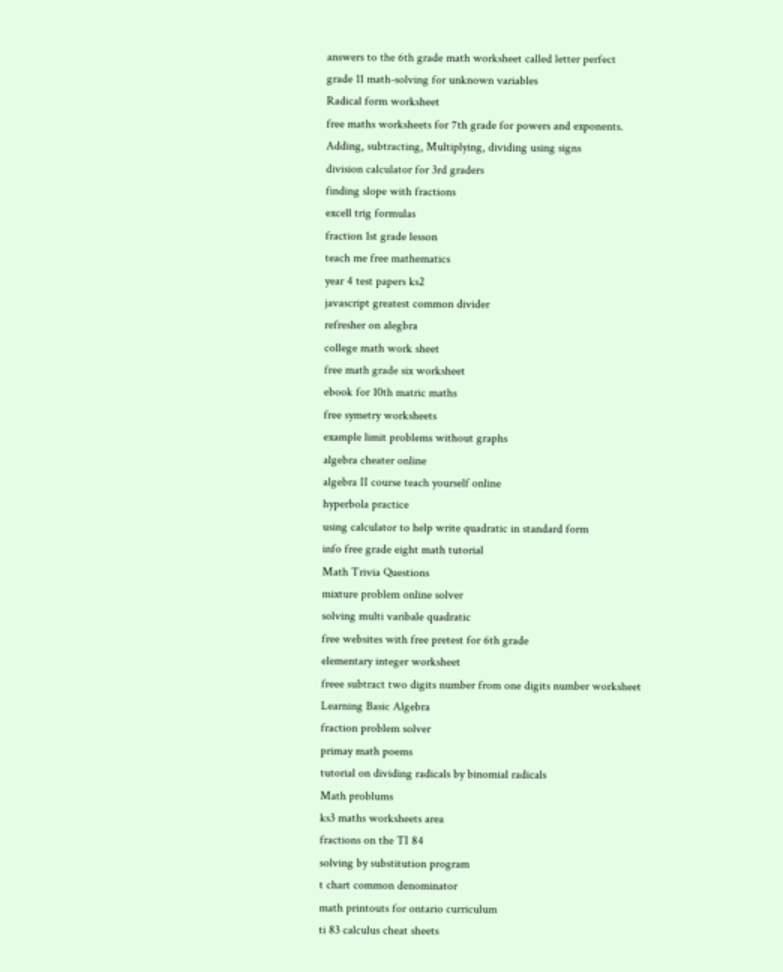answers to the 6th grade math worksheet called letter perfect
grade 11 math-solving for unknown variables
Radical form worksheet
free maths worksheets for 7th grade for powers and exponents.
Adding, subtracting, Multiplying, dividing using signs
division calculator for 3rd graders
finding slope with fractions
excell trig formulas
fraction 1st grade lesson
teach me free mathematics
year 4 test papers ks2
javascript greatest common divider
refresher on alegbra
college math work sheet
free math grade six worksheet
ebook for 10th matric maths
free symetry worksheets
example limit problems without graphs
algebra cheater online
algebra II course teach yourself online
hyperbola practice
using calculator to help write quadratic in standard form
info free grade eight math tutorial
Math Trivia Questions
mixture problem online solver
solving multi varibale quadratic
free websites with free pretest for 6th grade
elementary integer worksheet
freee subtract two digits number from one digits number worksheet
Learning Basic Algebra
fraction problem solver
primay math poems
tutorial on dividing radicals by binomial radicals
Math problums
ks3 maths worksheets area
fractions on the TI 84
solving by substitution program
t chart common denominator
math printouts for ontario curriculum
ti 83 calculus cheat sheets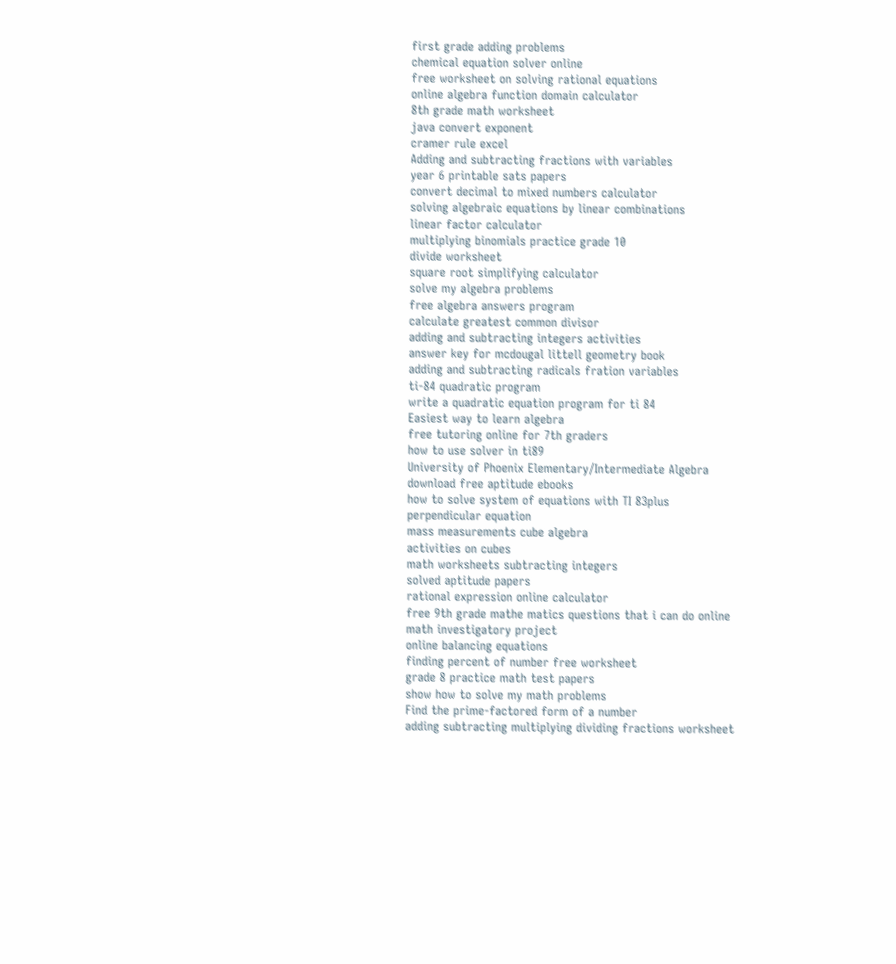first grade adding problems
chemical equation solver online
free worksheet on solving rational equations
online algebra function domain calculator
8th grade math worksheet
java convert exponent
cramer rule excel
Adding and subtracting fractions with variables
year 6 printable sats papers
convert decimal to mixed numbers calculator
solving algebraic equations by linear combinations
linear factor calculator
multiplying binomials practice grade 10
divide worksheet
square root simplifying calculator
solve my algebra problems
free algebra answers program
calculate greatest common divisor
adding and subtracting integers activities
answer key for mcdougal littell geometry book
adding and subtracting radicals fration variables
ti-84 quadratic program
write a quadratic equation program for ti 84
Easiest way to learn algebra
free tutoring online for 7th graders
how to use solver in ti89
University of Phoenix Elementary/Intermediate Algebra
download free aptitude ebooks
how to solve system of equations with TI 83plus
perpendicular equation
mass measurements cube algebra
activities on cubes
math worksheets subtracting integers
solved aptitude papers
rational expression online calculator
free 9th grade mathe matics questions that i can do online
math investigatory project
online balancing equations
finding percent of number free worksheet
grade 8 practice math test papers
show how to solve my math problems
Find the prime-factored form of a number
adding subtracting multiplying dividing fractions worksheet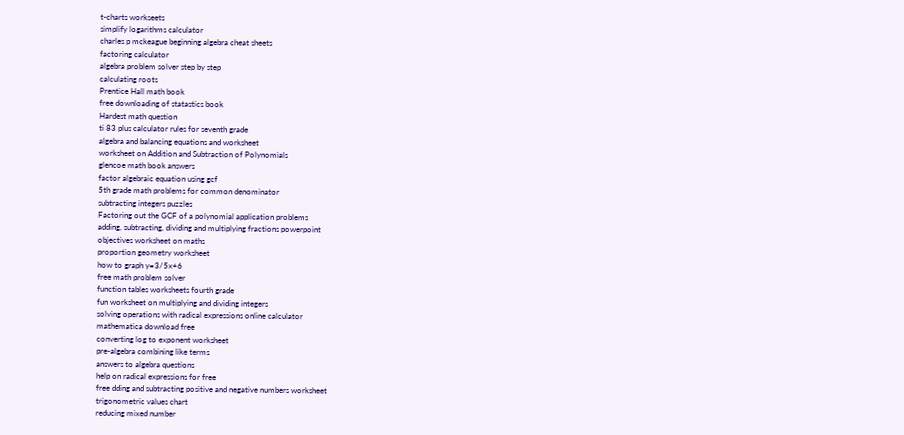t-charts workseets
simplify logarithms calculator
charles p mckeague beginning algebra cheat sheets
factoring calculator
algebra problem solver step by step
calculating roots
Prentice Hall math book
free downloading of statastics book
Hardest math question
ti 83 plus calculator rules for seventh grade
algebra and balancing equations and worksheet
worksheet on Addition and Subtraction of Polynomials
glencoe math book answers
factor algebraic equation using gcf
5th grade math problems for common denominator
subtracting integers puzzles
Factoring out the GCF of a polynomial application problems
adding, subtracting, dividing and multiplying fractions powerpoint
objectives worksheet on maths
proportion geometry worksheet
how to graph y=3/5x+6
free math problem solver
function tables worksheets fourth grade
fun worksheet on multiplying and dividing integers
solving operations with radical expressions online calculator
mathematica download free
converting log to exponent worksheet
pre-algebra combining like terms
answers to algebra questions
help on radical expressions for free
free dding and subtracting positive and negative numbers worksheet
trigonometric values chart
reducing mixed number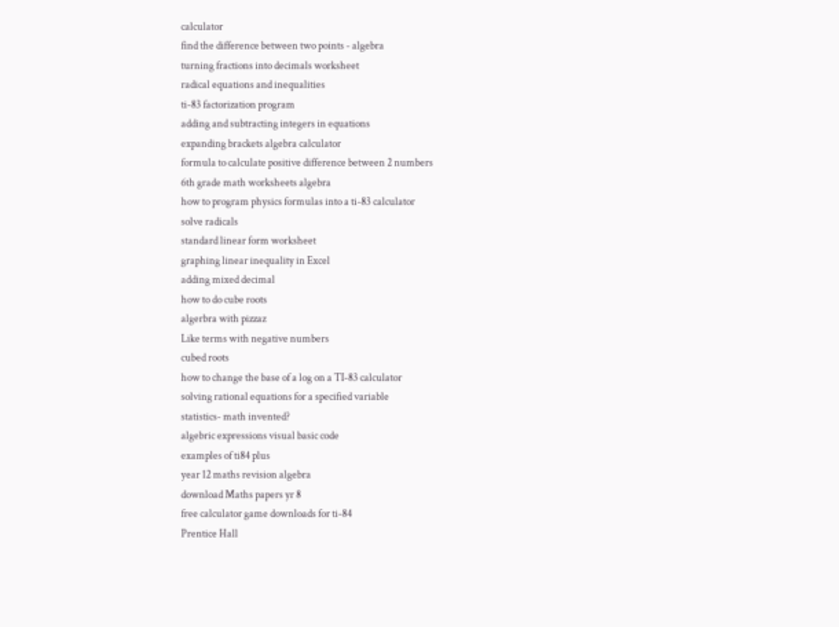calculator
find the difference between two points - algebra
turning fractions into decimals worksheet
radical equations and inequalities
ti-83 factorization program
adding and subtracting integers in equations
expanding brackets algebra calculator
formula to calculate positive difference between 2 numbers
6th grade math worksheets algebra
how to program physics formulas into a ti-83 calculator
solve radicals
standard linear form worksheet
graphing linear inequality in Excel
adding mixed decimal
how to do cube roots
algerbra with pizzaz
Like terms with negative numbers
cubed roots
how to change the base of a log on a TI-83 calculator
solving rational equations for a specified variable
statistics- math invented?
algebric expressions visual basic code
examples of ti84 plus
year 12 maths revision algebra
download Maths papers yr 8
free calculator game downloads for ti-84
Prentice Hall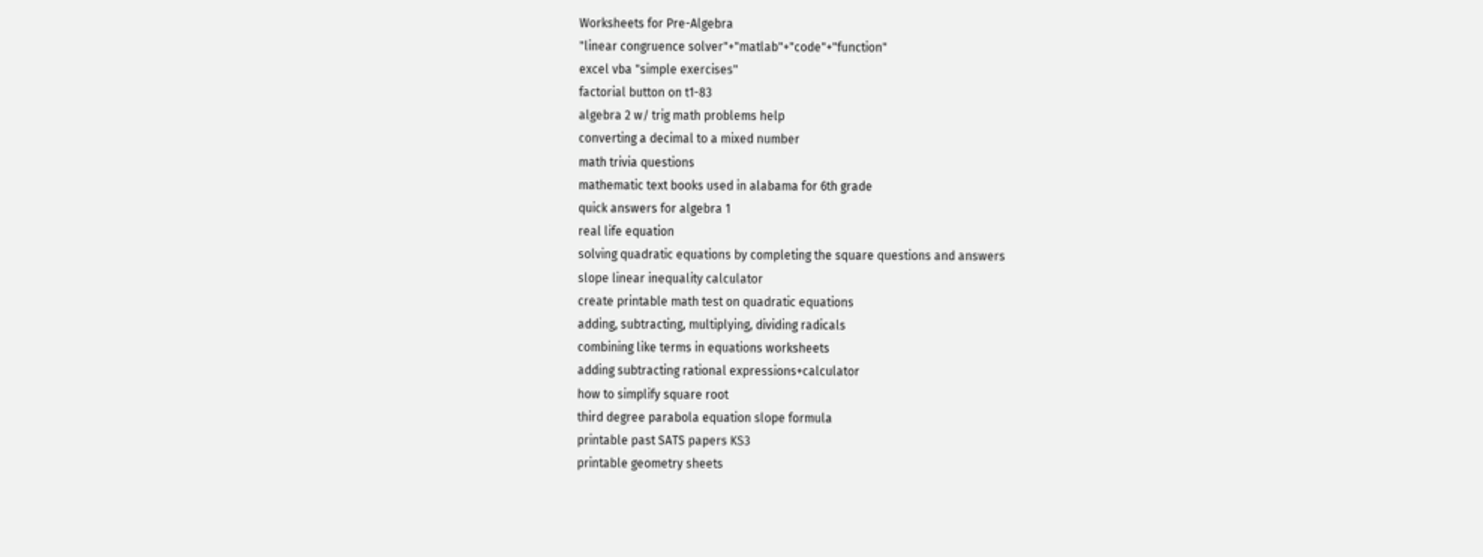Worksheets for Pre-Algebra
"linear congruence solver"+"matlab"+"code"+"function"
excel vba "simple exercises"
factorial button on t1-83
algebra 2 w/ trig math problems help
converting a decimal to a mixed number
math trivia questions
mathematic text books used in alabama for 6th grade
quick answers for algebra 1
real life equation
solving quadratic equations by completing the square questions and answers
slope linear inequality calculator
create printable math test on quadratic equations
adding, subtracting, multiplying, dividing radicals
combining like terms in equations worksheets
adding subtracting rational expressions+calculator
how to simplify square root
third degree parabola equation slope formula
printable past SATS papers KS3
printable geometry sheets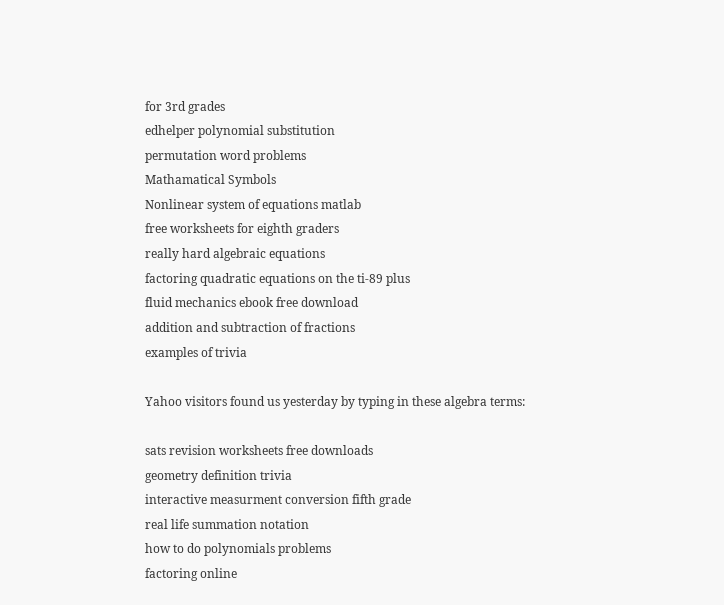for 3rd grades
edhelper polynomial substitution
permutation word problems
Mathamatical Symbols
Nonlinear system of equations matlab
free worksheets for eighth graders
really hard algebraic equations
factoring quadratic equations on the ti-89 plus
fluid mechanics ebook free download
addition and subtraction of fractions
examples of trivia

Yahoo visitors found us yesterday by typing in these algebra terms:

sats revision worksheets free downloads
geometry definition trivia
interactive measurment conversion fifth grade
real life summation notation
how to do polynomials problems
factoring online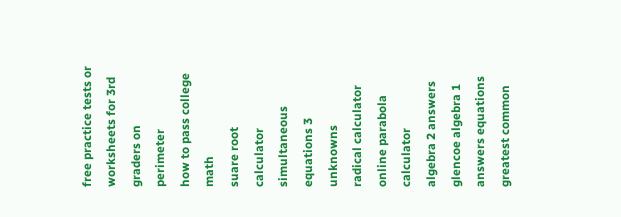free practice tests or worksheets for 3rd graders on perimeter
how to pass college math
suare root calculator
simultaneous equations 3 unknowns
radical calculator
online parabola calculator
algebra 2 answers
glencoe algebra 1 answers equations
greatest common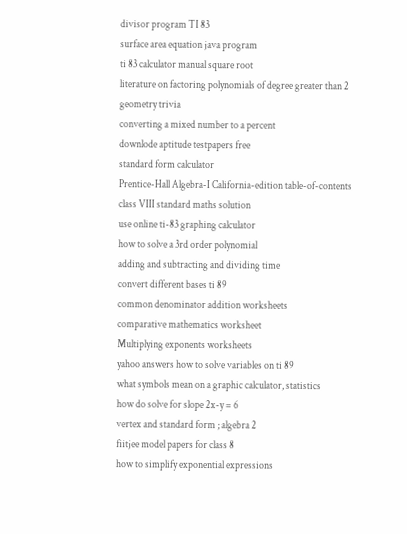divisor program TI 83
surface area equation java program
ti 83 calculator manual square root
literature on factoring polynomials of degree greater than 2
geometry trivia
converting a mixed number to a percent
downlode aptitude testpapers free
standard form calculator
Prentice-Hall Algebra-I California-edition table-of-contents
class VIII standard maths solution
use online ti-83 graphing calculator
how to solve a 3rd order polynomial
adding and subtracting and dividing time
convert different bases ti 89
common denominator addition worksheets
comparative mathematics worksheet
Multiplying exponents worksheets
yahoo answers how to solve variables on ti 89
what symbols mean on a graphic calculator, statistics
how do solve for slope 2x-y = 6
vertex and standard form ; algebra 2
fiitjee model papers for class 8
how to simplify exponential expressions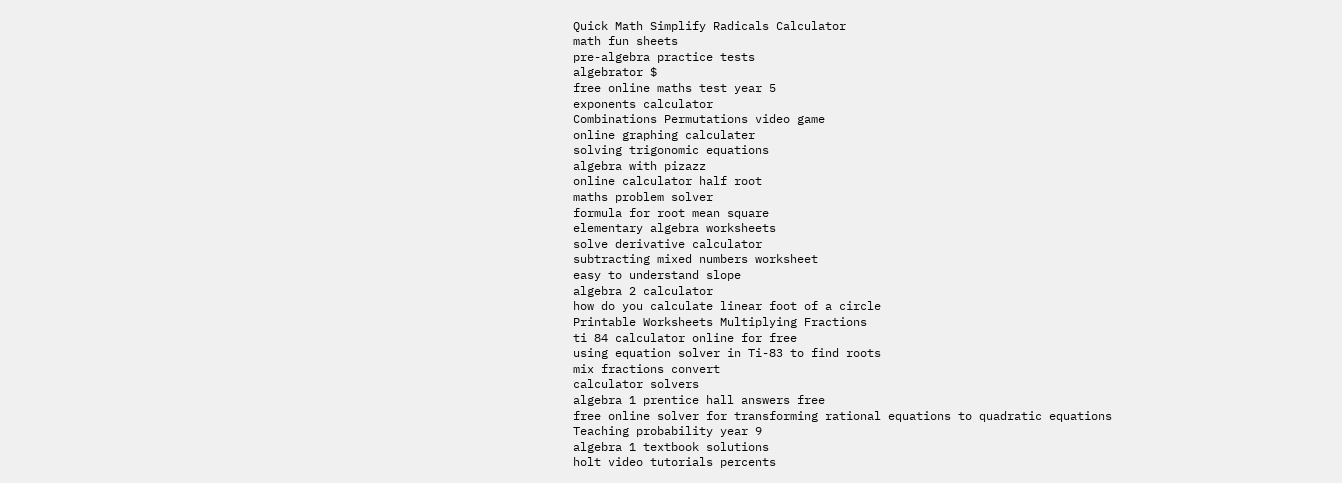Quick Math Simplify Radicals Calculator
math fun sheets
pre-algebra practice tests
algebrator $
free online maths test year 5
exponents calculator
Combinations Permutations video game
online graphing calculater
solving trigonomic equations
algebra with pizazz
online calculator half root
maths problem solver
formula for root mean square
elementary algebra worksheets
solve derivative calculator
subtracting mixed numbers worksheet
easy to understand slope
algebra 2 calculator
how do you calculate linear foot of a circle
Printable Worksheets Multiplying Fractions
ti 84 calculator online for free
using equation solver in Ti-83 to find roots
mix fractions convert
calculator solvers
algebra 1 prentice hall answers free
free online solver for transforming rational equations to quadratic equations
Teaching probability year 9
algebra 1 textbook solutions
holt video tutorials percents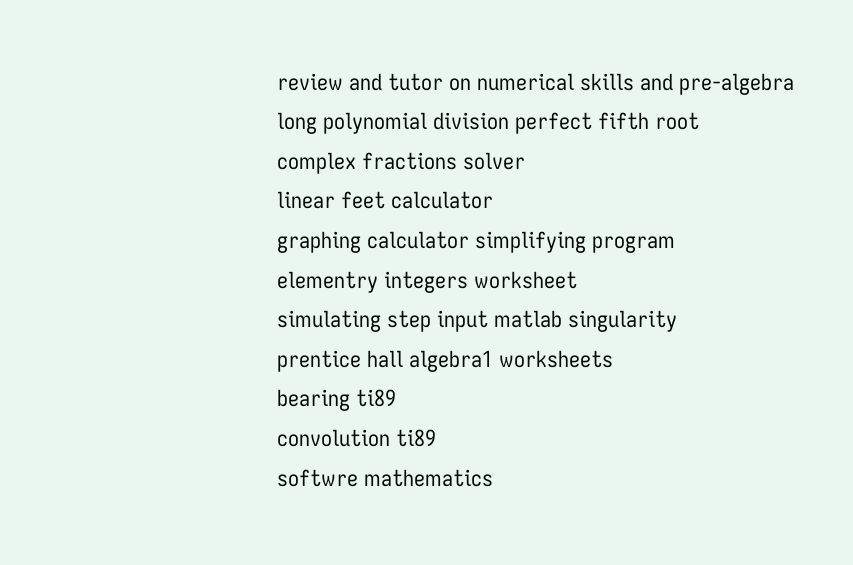review and tutor on numerical skills and pre-algebra
long polynomial division perfect fifth root
complex fractions solver
linear feet calculator
graphing calculator simplifying program
elementry integers worksheet
simulating step input matlab singularity
prentice hall algebra1 worksheets
bearing ti89
convolution ti89
softwre mathematics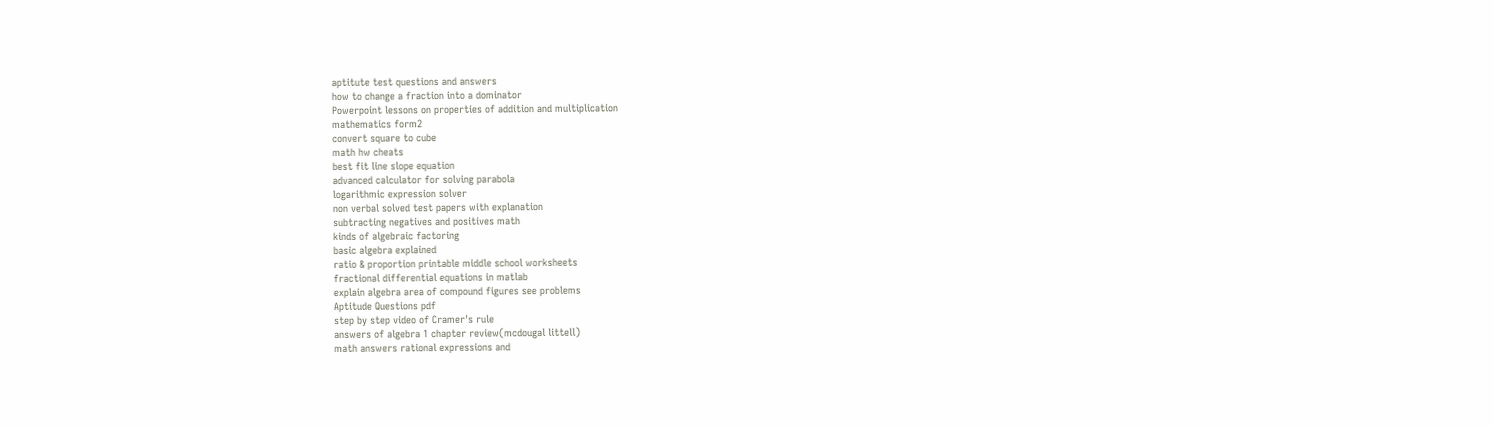aptitute test questions and answers
how to change a fraction into a dominator
Powerpoint lessons on properties of addition and multiplication
mathematics form2
convert square to cube
math hw cheats
best fit line slope equation
advanced calculator for solving parabola
logarithmic expression solver
non verbal solved test papers with explanation
subtracting negatives and positives math
kinds of algebraic factoring
basic algebra explained
ratio & proportion printable middle school worksheets
fractional differential equations in matlab
explain algebra area of compound figures see problems
Aptitude Questions pdf
step by step video of Cramer's rule
answers of algebra 1 chapter review(mcdougal littell)
math answers rational expressions and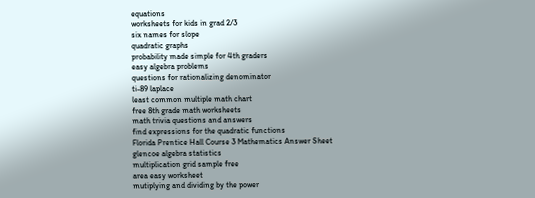equations
worksheets for kids in grad 2/3
six names for slope
quadratic graphs
probability made simple for 4th graders
easy algebra problems
questions for rationalizing denominator
ti-89 laplace
least common multiple math chart
free 8th grade math worksheets
math trivia questions and answers
find expressions for the quadratic functions
Florida Prentice Hall Course 3 Mathematics Answer Sheet
glencoe algebra statistics
multiplication grid sample free
area easy worksheet
mutiplying and dividing by the power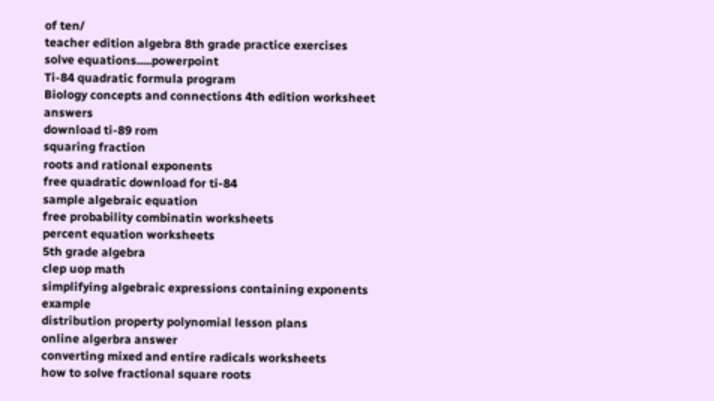of ten/
teacher edition algebra 8th grade practice exercises
solve equations.....powerpoint
Ti-84 quadratic formula program
Biology concepts and connections 4th edition worksheet answers
download ti-89 rom
squaring fraction
roots and rational exponents
free quadratic download for ti-84
sample algebraic equation
free probability combinatin worksheets
percent equation worksheets
5th grade algebra
clep uop math
simplifying algebraic expressions containing exponents example
distribution property polynomial lesson plans
online algerbra answer
converting mixed and entire radicals worksheets
how to solve fractional square roots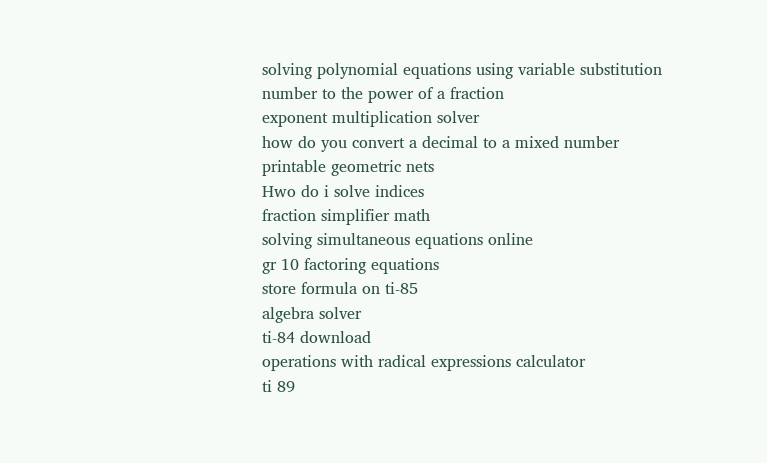solving polynomial equations using variable substitution
number to the power of a fraction
exponent multiplication solver
how do you convert a decimal to a mixed number
printable geometric nets
Hwo do i solve indices
fraction simplifier math
solving simultaneous equations online
gr 10 factoring equations
store formula on ti-85
algebra solver
ti-84 download
operations with radical expressions calculator
ti 89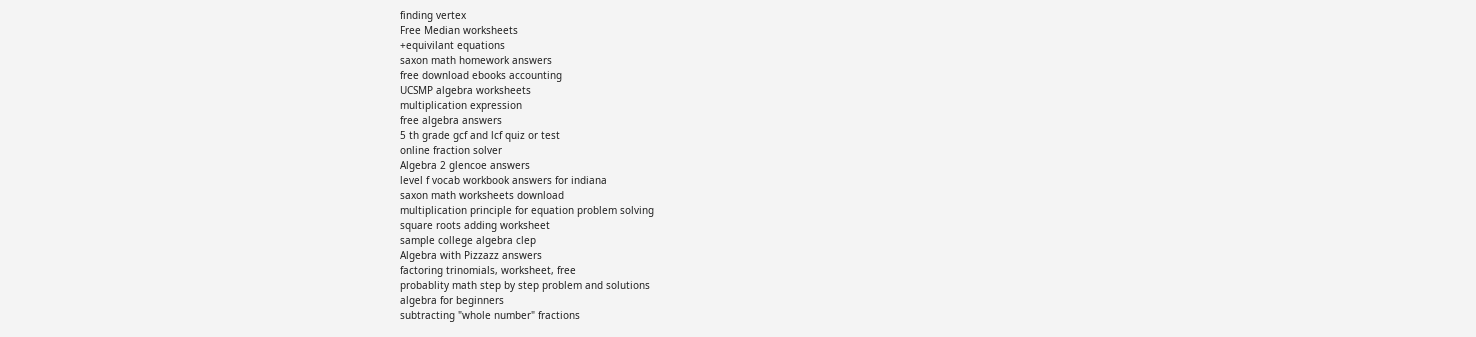finding vertex
Free Median worksheets
+equivilant equations
saxon math homework answers
free download ebooks accounting
UCSMP algebra worksheets
multiplication expression
free algebra answers
5 th grade gcf and lcf quiz or test
online fraction solver
Algebra 2 glencoe answers
level f vocab workbook answers for indiana
saxon math worksheets download
multiplication principle for equation problem solving
square roots adding worksheet
sample college algebra clep
Algebra with Pizzazz answers
factoring trinomials, worksheet, free
probablity math step by step problem and solutions
algebra for beginners
subtracting "whole number" fractions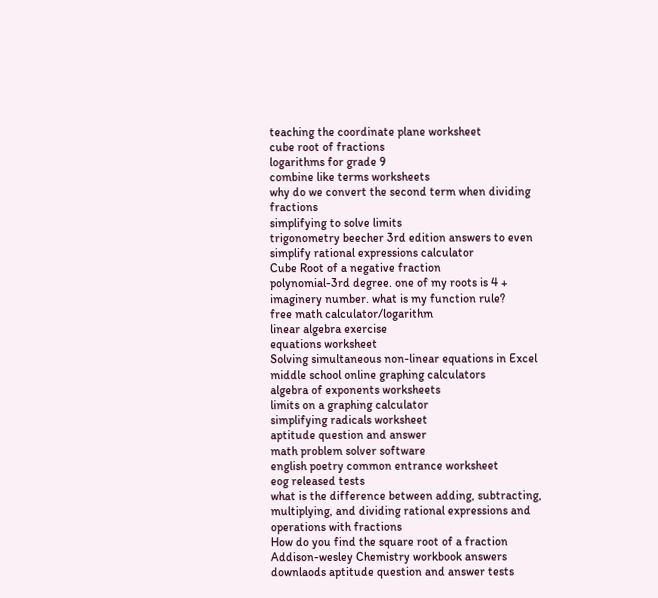teaching the coordinate plane worksheet
cube root of fractions
logarithms for grade 9
combine like terms worksheets
why do we convert the second term when dividing fractions
simplifying to solve limits
trigonometry beecher 3rd edition answers to even
simplify rational expressions calculator
Cube Root of a negative fraction
polynomial-3rd degree. one of my roots is 4 + imaginery number. what is my function rule?
free math calculator/logarithm
linear algebra exercise
equations worksheet
Solving simultaneous non-linear equations in Excel
middle school online graphing calculators
algebra of exponents worksheets
limits on a graphing calculator
simplifying radicals worksheet
aptitude question and answer
math problem solver software
english poetry common entrance worksheet
eog released tests
what is the difference between adding, subtracting, multiplying, and dividing rational expressions and operations with fractions
How do you find the square root of a fraction
Addison-wesley Chemistry workbook answers
downlaods aptitude question and answer tests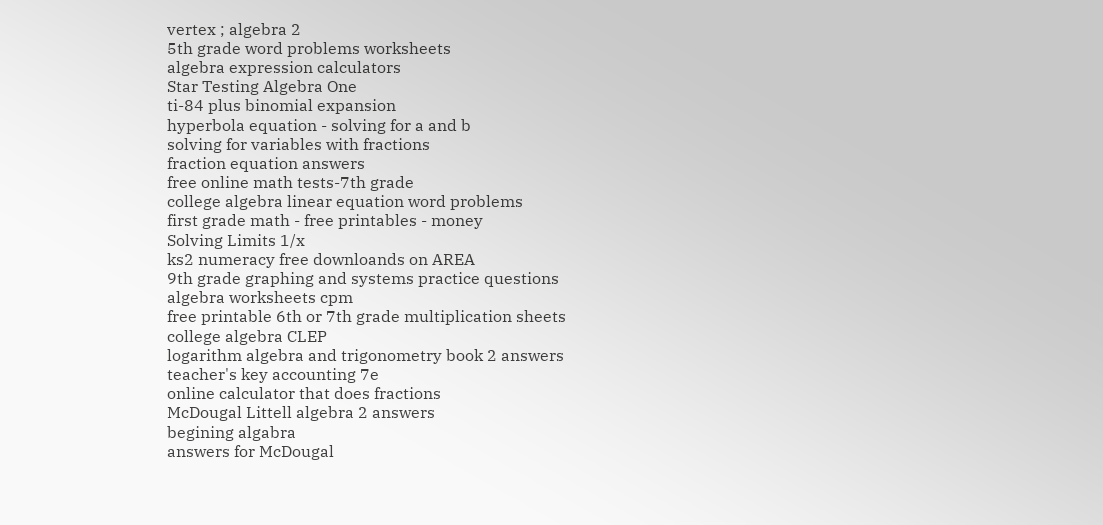vertex ; algebra 2
5th grade word problems worksheets
algebra expression calculators
Star Testing Algebra One
ti-84 plus binomial expansion
hyperbola equation - solving for a and b
solving for variables with fractions
fraction equation answers
free online math tests-7th grade
college algebra linear equation word problems
first grade math - free printables - money
Solving Limits 1/x
ks2 numeracy free downloands on AREA
9th grade graphing and systems practice questions
algebra worksheets cpm
free printable 6th or 7th grade multiplication sheets
college algebra CLEP
logarithm algebra and trigonometry book 2 answers
teacher's key accounting 7e
online calculator that does fractions
McDougal Littell algebra 2 answers
begining algabra
answers for McDougal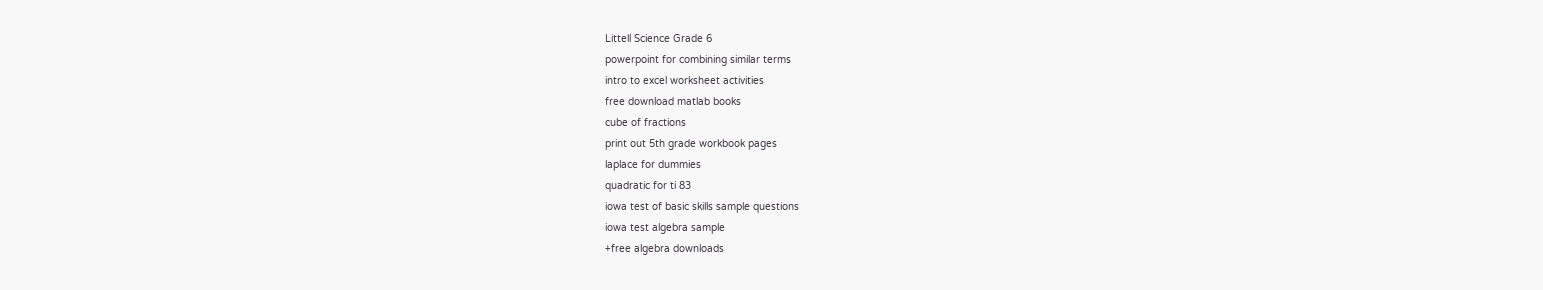Littell Science Grade 6
powerpoint for combining similar terms
intro to excel worksheet activities
free download matlab books
cube of fractions
print out 5th grade workbook pages
laplace for dummies
quadratic for ti 83
iowa test of basic skills sample questions
iowa test algebra sample
+free algebra downloads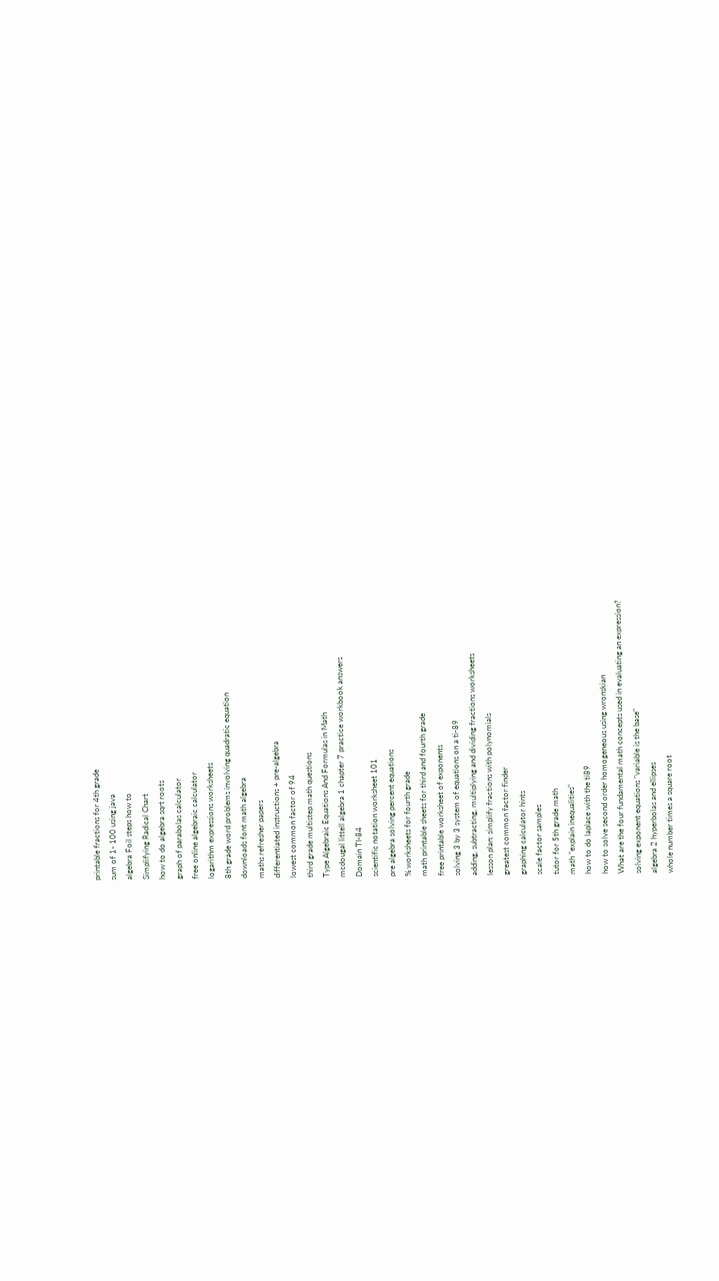printable fractions for 4th grade
sum of 1- 100 using java
algebra Foil steps how to
Simplifying Radical Chart
how to do algebra sqrt roots
graph of parabolas calculator
free online algebraic calculator
logarithm expressions worksheets
8th grade word problems involving quadratic equation
downloads font math algebra
maths refresher papers
differentiated instructions + pre-algebra
lowest common factor of 94
third grade multistep math questions
Type Algebraic Equations And Formulas in Math
mcdougal littell algebra 1 chapter 7 practice workbook answers
Domain TI-84
scientific notation worksheet 101
pre algebra solving percent equations
% worksheets for fourth grade
math printable sheets for third and fourth grade
free printable worksheet of exponents
solving 3 by 3 system of equations on a ti-89
adding, subtracting, multiplying and dividing fractions worksheets
lesson plan: simplify fractions with polynomials
greatest common factor finder
graphing calculator hints
scale factor samples
tutor for 5th grade math
math "explain inequalities"
how to do laplace with the ti89
how to solve second order homogeneous using wronskian
What are the four fundamental math concepts used in evaluating an expression?
solving exponent equations "variable is the base"
algebra 2 hyperbolas and ellipses
whole number times a square root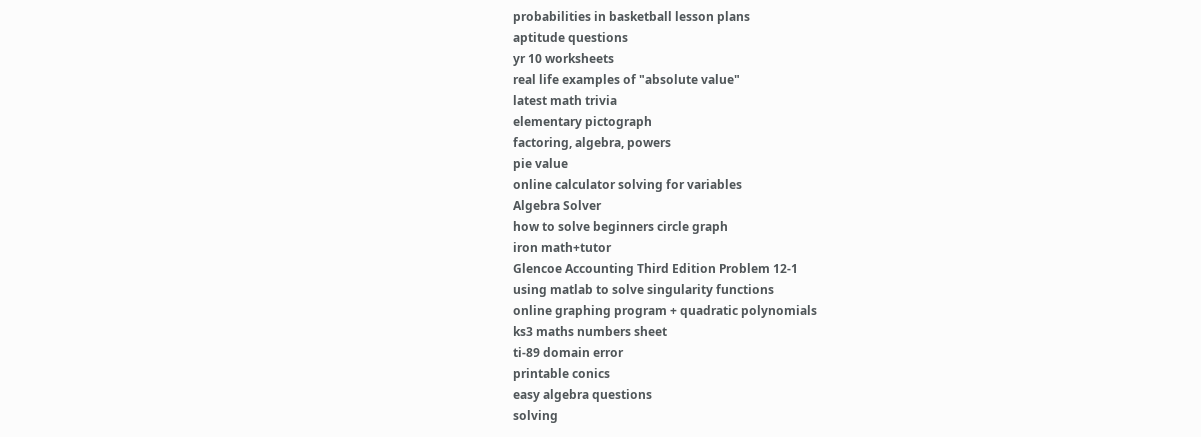probabilities in basketball lesson plans
aptitude questions
yr 10 worksheets
real life examples of "absolute value"
latest math trivia
elementary pictograph
factoring, algebra, powers
pie value
online calculator solving for variables
Algebra Solver
how to solve beginners circle graph
iron math+tutor
Glencoe Accounting Third Edition Problem 12-1
using matlab to solve singularity functions
online graphing program + quadratic polynomials
ks3 maths numbers sheet
ti-89 domain error
printable conics
easy algebra questions
solving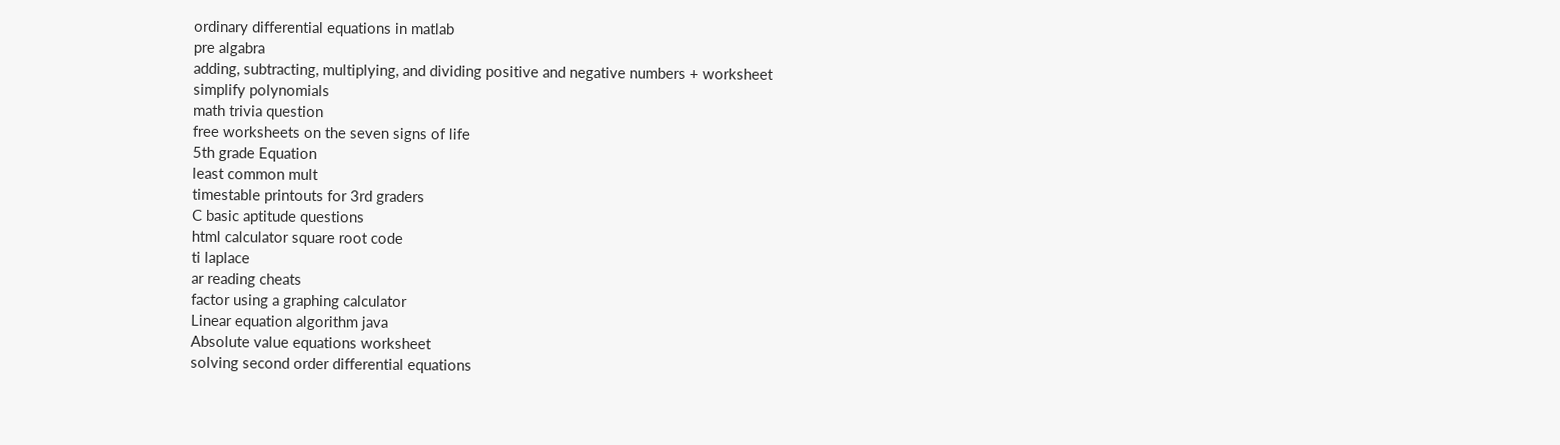ordinary differential equations in matlab
pre algabra
adding, subtracting, multiplying, and dividing positive and negative numbers + worksheet
simplify polynomials
math trivia question
free worksheets on the seven signs of life
5th grade Equation
least common mult
timestable printouts for 3rd graders
C basic aptitude questions
html calculator square root code
ti laplace
ar reading cheats
factor using a graphing calculator
Linear equation algorithm java
Absolute value equations worksheet
solving second order differential equations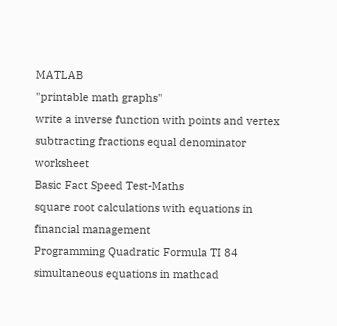MATLAB
"printable math graphs"
write a inverse function with points and vertex
subtracting fractions equal denominator worksheet
Basic Fact Speed Test-Maths
square root calculations with equations in financial management
Programming Quadratic Formula TI 84
simultaneous equations in mathcad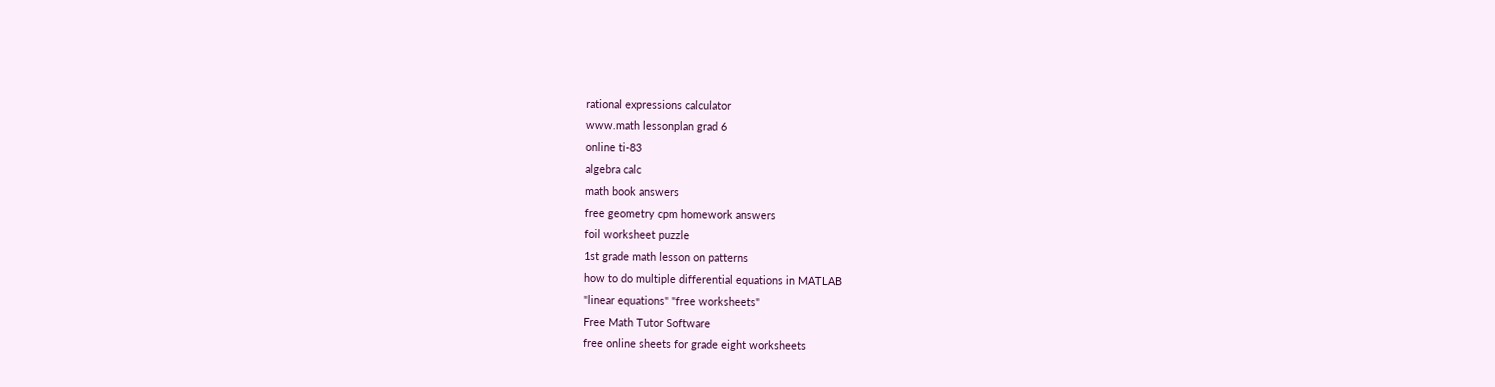rational expressions calculator
www.math lessonplan grad 6
online ti-83
algebra calc
math book answers
free geometry cpm homework answers
foil worksheet puzzle
1st grade math lesson on patterns
how to do multiple differential equations in MATLAB
"linear equations" "free worksheets"
Free Math Tutor Software
free online sheets for grade eight worksheets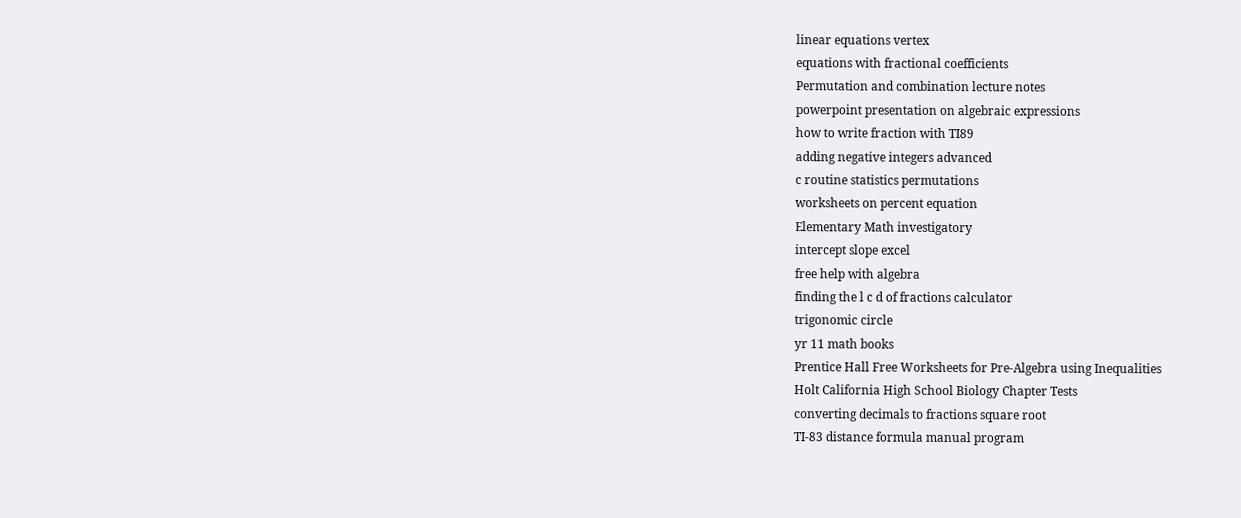linear equations vertex
equations with fractional coefficients
Permutation and combination lecture notes
powerpoint presentation on algebraic expressions
how to write fraction with TI89
adding negative integers advanced
c routine statistics permutations
worksheets on percent equation
Elementary Math investigatory
intercept slope excel
free help with algebra
finding the l c d of fractions calculator
trigonomic circle
yr 11 math books
Prentice Hall Free Worksheets for Pre-Algebra using Inequalities
Holt California High School Biology Chapter Tests
converting decimals to fractions square root
TI-83 distance formula manual program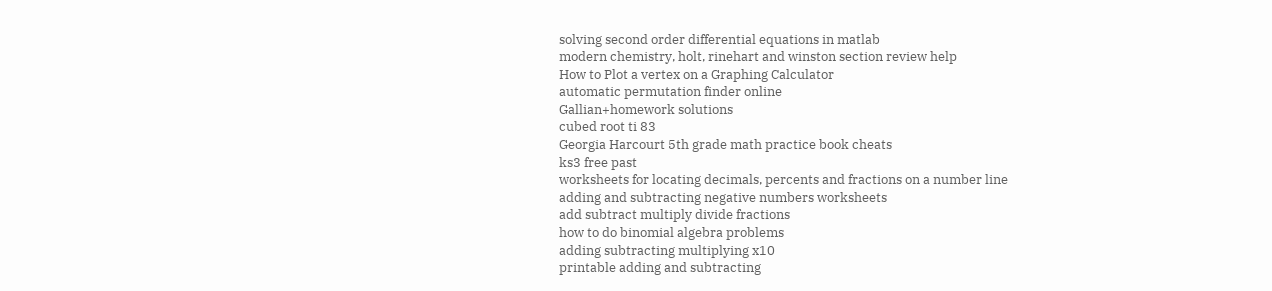solving second order differential equations in matlab
modern chemistry, holt, rinehart and winston section review help
How to Plot a vertex on a Graphing Calculator
automatic permutation finder online
Gallian+homework solutions
cubed root ti 83
Georgia Harcourt 5th grade math practice book cheats
ks3 free past
worksheets for locating decimals, percents and fractions on a number line
adding and subtracting negative numbers worksheets
add subtract multiply divide fractions
how to do binomial algebra problems
adding subtracting multiplying x10
printable adding and subtracting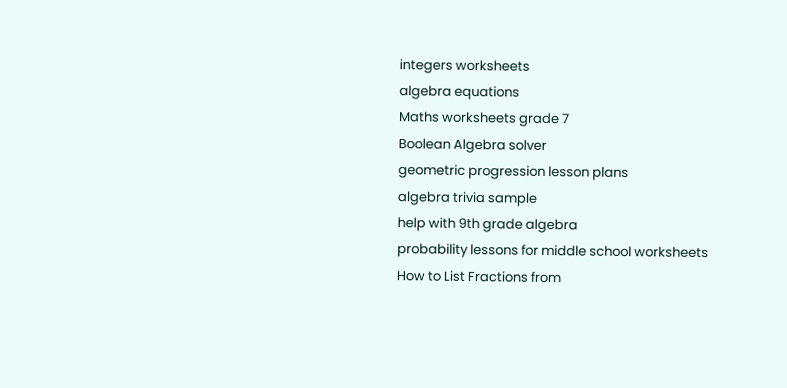integers worksheets
algebra equations
Maths worksheets grade 7
Boolean Algebra solver
geometric progression lesson plans
algebra trivia sample
help with 9th grade algebra
probability lessons for middle school worksheets
How to List Fractions from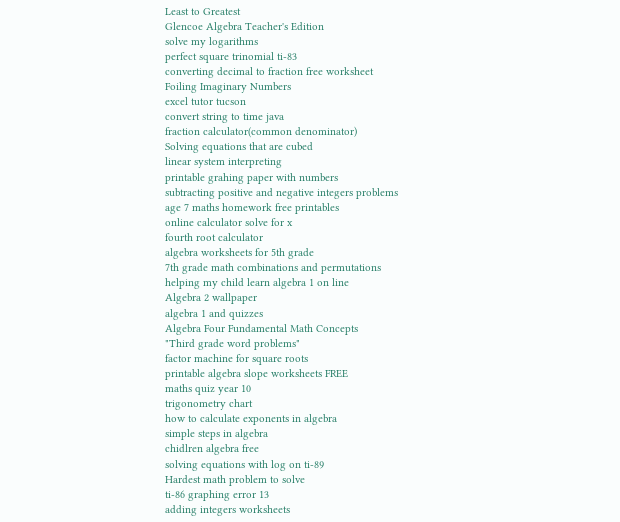Least to Greatest
Glencoe Algebra Teacher's Edition
solve my logarithms
perfect square trinomial ti-83
converting decimal to fraction free worksheet
Foiling Imaginary Numbers
excel tutor tucson
convert string to time java
fraction calculator(common denominator)
Solving equations that are cubed
linear system interpreting
printable grahing paper with numbers
subtracting positive and negative integers problems
age 7 maths homework free printables
online calculator solve for x
fourth root calculator
algebra worksheets for 5th grade
7th grade math combinations and permutations
helping my child learn algebra 1 on line
Algebra 2 wallpaper
algebra 1 and quizzes
Algebra Four Fundamental Math Concepts
"Third grade word problems"
factor machine for square roots
printable algebra slope worksheets FREE
maths quiz year 10
trigonometry chart
how to calculate exponents in algebra
simple steps in algebra
chidlren algebra free
solving equations with log on ti-89
Hardest math problem to solve
ti-86 graphing error 13
adding integers worksheets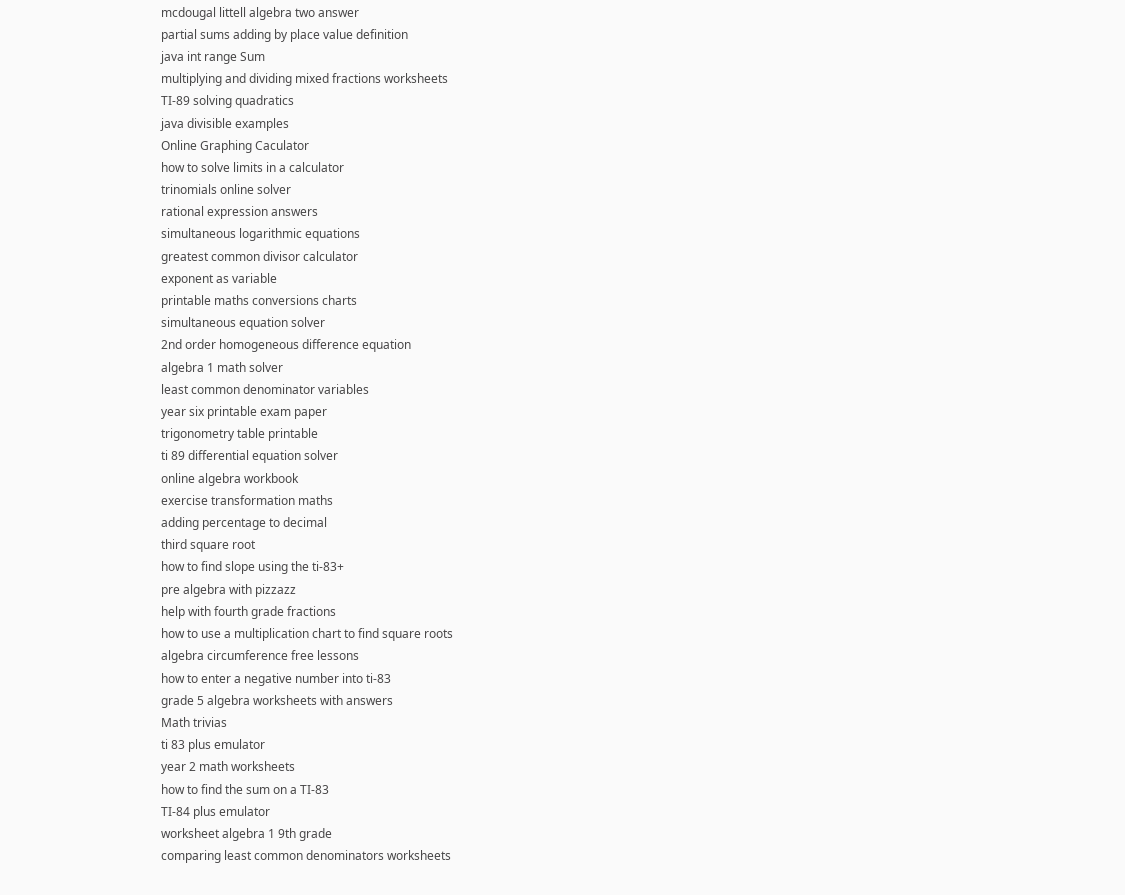mcdougal littell algebra two answer
partial sums adding by place value definition
java int range Sum
multiplying and dividing mixed fractions worksheets
TI-89 solving quadratics
java divisible examples
Online Graphing Caculator
how to solve limits in a calculator
trinomials online solver
rational expression answers
simultaneous logarithmic equations
greatest common divisor calculator
exponent as variable
printable maths conversions charts
simultaneous equation solver
2nd order homogeneous difference equation
algebra 1 math solver
least common denominator variables
year six printable exam paper
trigonometry table printable
ti 89 differential equation solver
online algebra workbook
exercise transformation maths
adding percentage to decimal
third square root
how to find slope using the ti-83+
pre algebra with pizzazz
help with fourth grade fractions
how to use a multiplication chart to find square roots
algebra circumference free lessons
how to enter a negative number into ti-83
grade 5 algebra worksheets with answers
Math trivias
ti 83 plus emulator
year 2 math worksheets
how to find the sum on a TI-83
TI-84 plus emulator
worksheet algebra 1 9th grade
comparing least common denominators worksheets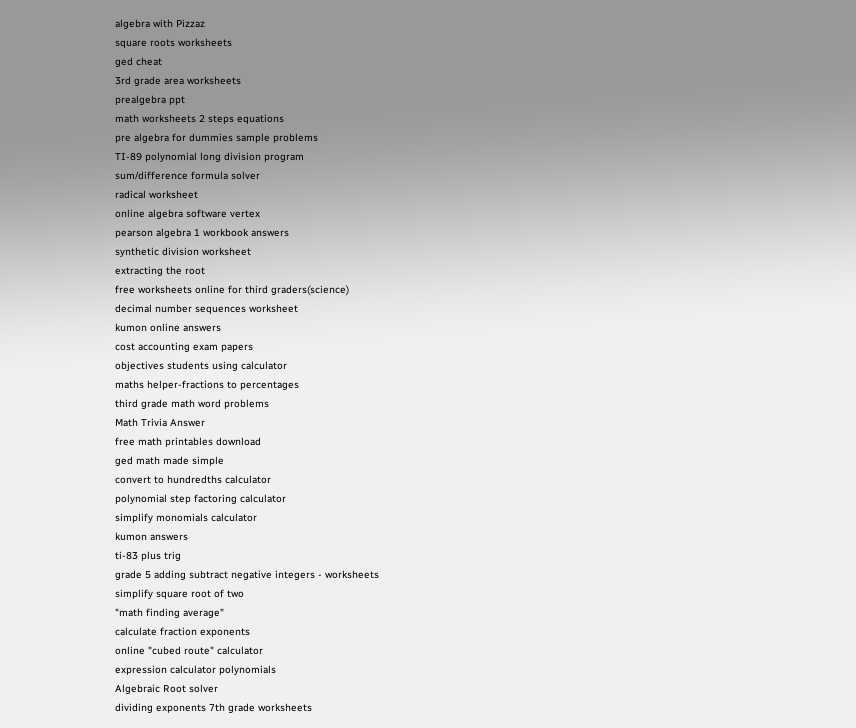algebra with Pizzaz
square roots worksheets
ged cheat
3rd grade area worksheets
prealgebra ppt
math worksheets 2 steps equations
pre algebra for dummies sample problems
TI-89 polynomial long division program
sum/difference formula solver
radical worksheet
online algebra software vertex
pearson algebra 1 workbook answers
synthetic division worksheet
extracting the root
free worksheets online for third graders(science)
decimal number sequences worksheet
kumon online answers
cost accounting exam papers
objectives students using calculator
maths helper-fractions to percentages
third grade math word problems
Math Trivia Answer
free math printables download
ged math made simple
convert to hundredths calculator
polynomial step factoring calculator
simplify monomials calculator
kumon answers
ti-83 plus trig
grade 5 adding subtract negative integers - worksheets
simplify square root of two
"math finding average"
calculate fraction exponents
online "cubed route" calculator
expression calculator polynomials
Algebraic Root solver
dividing exponents 7th grade worksheets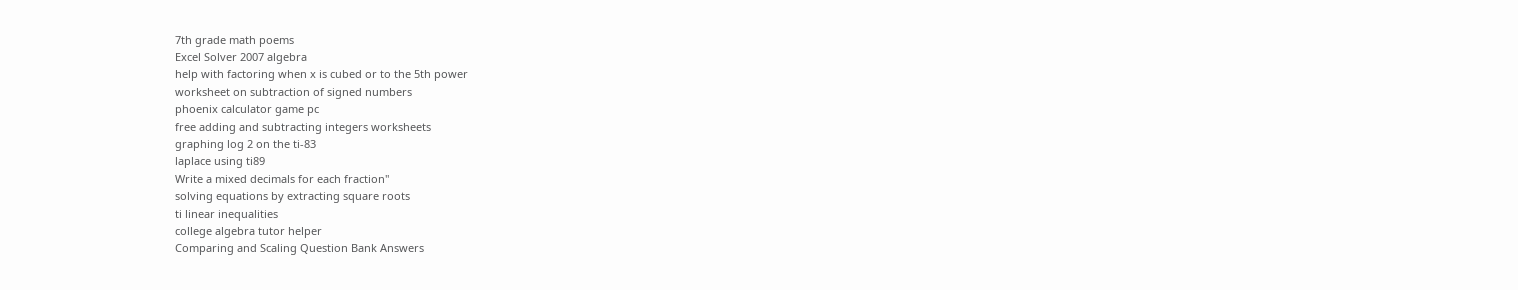7th grade math poems
Excel Solver 2007 algebra
help with factoring when x is cubed or to the 5th power
worksheet on subtraction of signed numbers
phoenix calculator game pc
free adding and subtracting integers worksheets
graphing log 2 on the ti-83
laplace using ti89
Write a mixed decimals for each fraction"
solving equations by extracting square roots
ti linear inequalities
college algebra tutor helper
Comparing and Scaling Question Bank Answers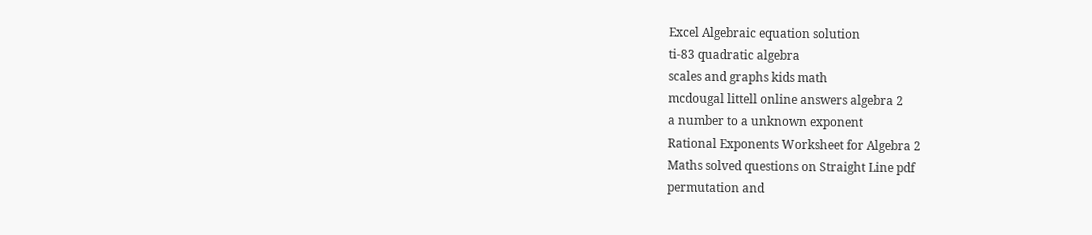Excel Algebraic equation solution
ti-83 quadratic algebra
scales and graphs kids math
mcdougal littell online answers algebra 2
a number to a unknown exponent
Rational Exponents Worksheet for Algebra 2
Maths solved questions on Straight Line pdf
permutation and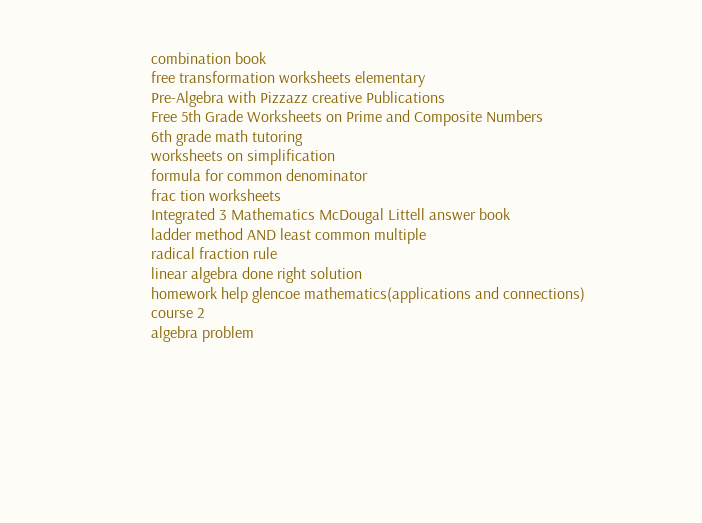combination book
free transformation worksheets elementary
Pre-Algebra with Pizzazz creative Publications
Free 5th Grade Worksheets on Prime and Composite Numbers
6th grade math tutoring
worksheets on simplification
formula for common denominator
frac tion worksheets
Integrated 3 Mathematics McDougal Littell answer book
ladder method AND least common multiple
radical fraction rule
linear algebra done right solution
homework help glencoe mathematics(applications and connections) course 2
algebra problem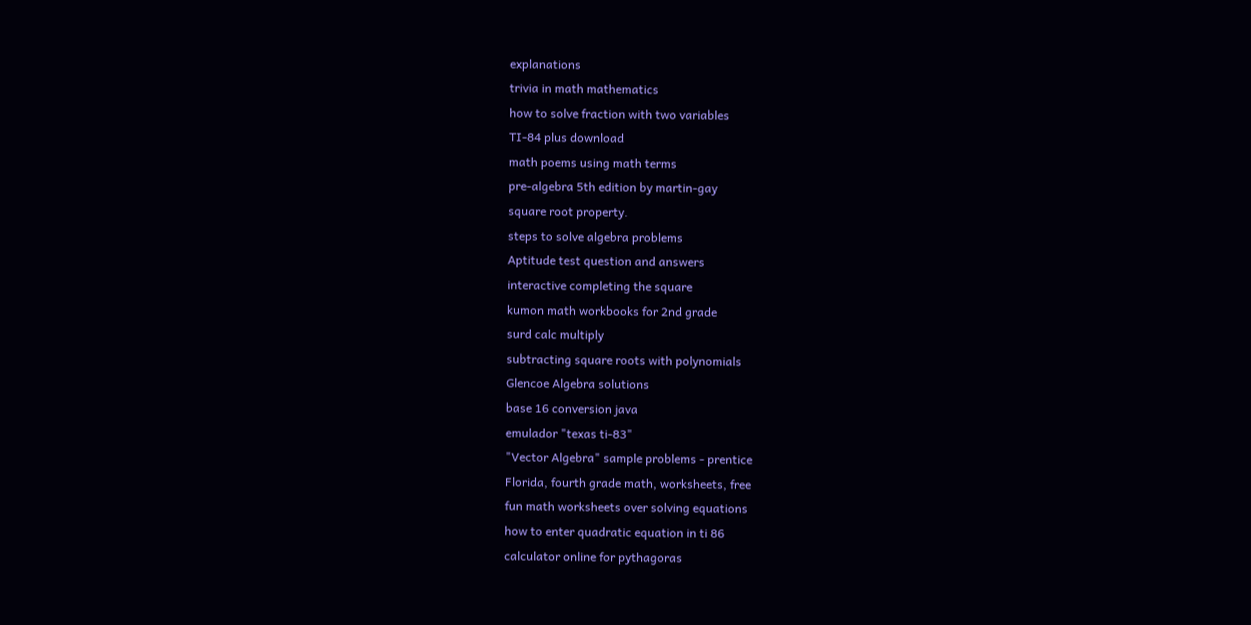explanations
trivia in math mathematics
how to solve fraction with two variables
TI-84 plus download
math poems using math terms
pre-algebra 5th edition by martin-gay
square root property.
steps to solve algebra problems
Aptitude test question and answers
interactive completing the square
kumon math workbooks for 2nd grade
surd calc multiply
subtracting square roots with polynomials
Glencoe Algebra solutions
base 16 conversion java
emulador "texas ti-83"
"Vector Algebra" sample problems - prentice
Florida, fourth grade math, worksheets, free
fun math worksheets over solving equations
how to enter quadratic equation in ti 86
calculator online for pythagoras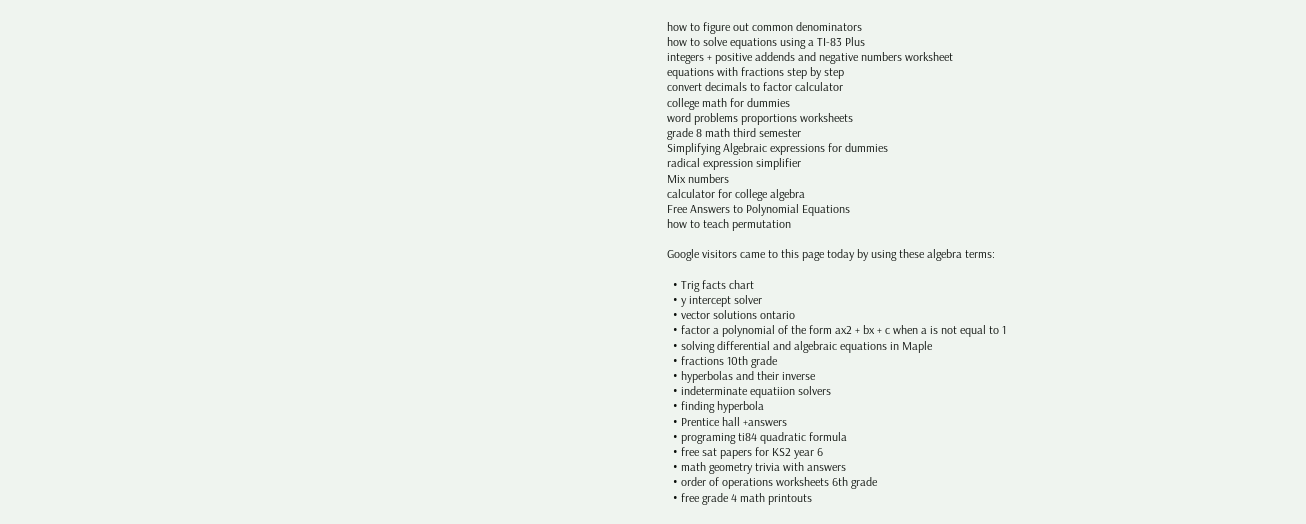how to figure out common denominators
how to solve equations using a TI-83 Plus
integers + positive addends and negative numbers worksheet
equations with fractions step by step
convert decimals to factor calculator
college math for dummies
word problems proportions worksheets
grade 8 math third semester
Simplifying Algebraic expressions for dummies
radical expression simplifier
Mix numbers
calculator for college algebra
Free Answers to Polynomial Equations
how to teach permutation

Google visitors came to this page today by using these algebra terms:

  • Trig facts chart
  • y intercept solver
  • vector solutions ontario
  • factor a polynomial of the form ax2 + bx + c when a is not equal to 1
  • solving differential and algebraic equations in Maple
  • fractions 10th grade
  • hyperbolas and their inverse
  • indeterminate equatiion solvers
  • finding hyperbola
  • Prentice hall +answers
  • programing ti84 quadratic formula
  • free sat papers for KS2 year 6
  • math geometry trivia with answers
  • order of operations worksheets 6th grade
  • free grade 4 math printouts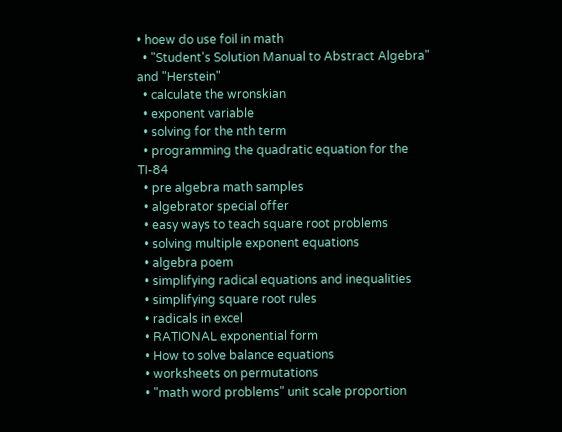• hoew do use foil in math
  • "Student's Solution Manual to Abstract Algebra" and "Herstein"
  • calculate the wronskian
  • exponent variable
  • solving for the nth term
  • programming the quadratic equation for the TI-84
  • pre algebra math samples
  • algebrator special offer
  • easy ways to teach square root problems
  • solving multiple exponent equations
  • algebra poem
  • simplifying radical equations and inequalities
  • simplifying square root rules
  • radicals in excel
  • RATIONAL exponential form
  • How to solve balance equations
  • worksheets on permutations
  • "math word problems" unit scale proportion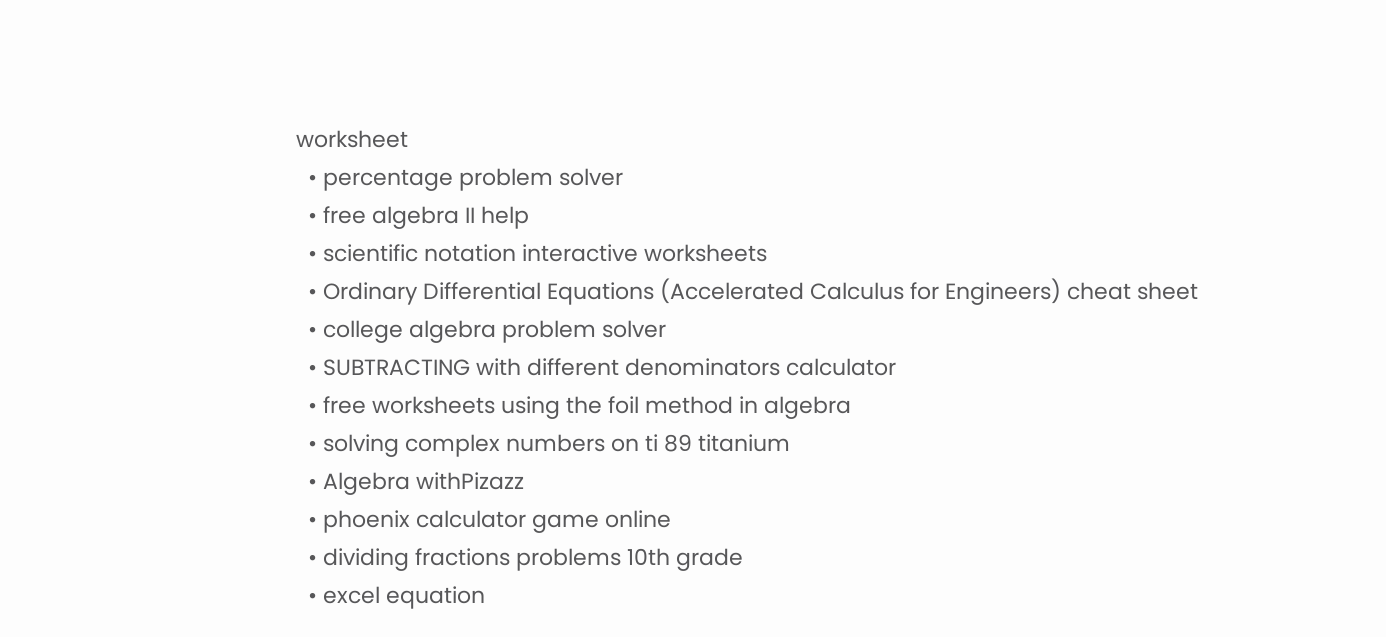worksheet
  • percentage problem solver
  • free algebra II help
  • scientific notation interactive worksheets
  • Ordinary Differential Equations (Accelerated Calculus for Engineers) cheat sheet
  • college algebra problem solver
  • SUBTRACTING with different denominators calculator
  • free worksheets using the foil method in algebra
  • solving complex numbers on ti 89 titanium
  • Algebra withPizazz
  • phoenix calculator game online
  • dividing fractions problems 10th grade
  • excel equation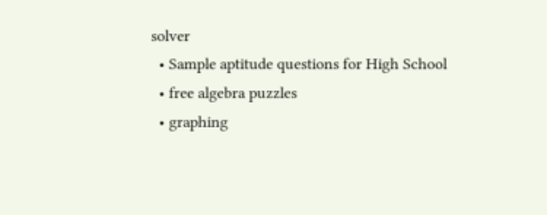solver
  • Sample aptitude questions for High School
  • free algebra puzzles
  • graphing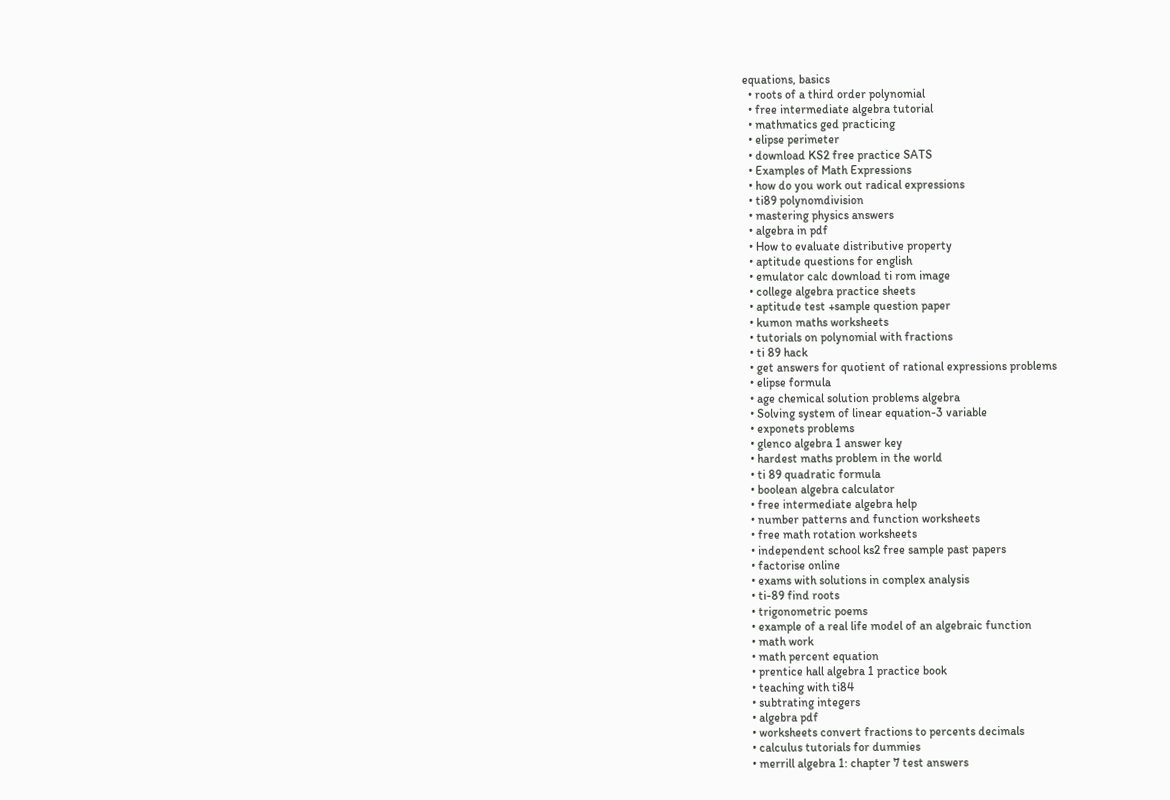equations, basics
  • roots of a third order polynomial
  • free intermediate algebra tutorial
  • mathmatics ged practicing
  • elipse perimeter
  • download KS2 free practice SATS
  • Examples of Math Expressions
  • how do you work out radical expressions
  • ti89 polynomdivision
  • mastering physics answers
  • algebra in pdf
  • How to evaluate distributive property
  • aptitude questions for english
  • emulator calc download ti rom image
  • college algebra practice sheets
  • aptitude test +sample question paper
  • kumon maths worksheets
  • tutorials on polynomial with fractions
  • ti 89 hack
  • get answers for quotient of rational expressions problems
  • elipse formula
  • age chemical solution problems algebra
  • Solving system of linear equation-3 variable
  • exponets problems
  • glenco algebra 1 answer key
  • hardest maths problem in the world
  • ti 89 quadratic formula
  • boolean algebra calculator
  • free intermediate algebra help
  • number patterns and function worksheets
  • free math rotation worksheets
  • independent school ks2 free sample past papers
  • factorise online
  • exams with solutions in complex analysis
  • ti-89 find roots
  • trigonometric poems
  • example of a real life model of an algebraic function
  • math work
  • math percent equation
  • prentice hall algebra 1 practice book
  • teaching with ti84
  • subtrating integers
  • algebra pdf
  • worksheets convert fractions to percents decimals
  • calculus tutorials for dummies
  • merrill algebra 1: chapter 7 test answers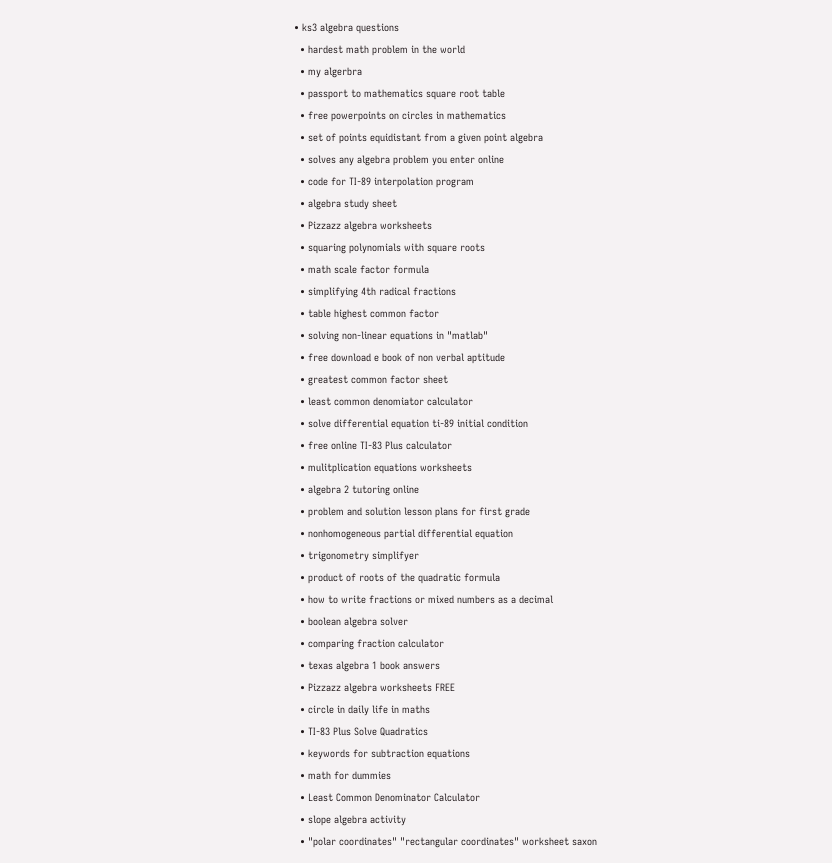• ks3 algebra questions
  • hardest math problem in the world
  • my algerbra
  • passport to mathematics square root table
  • free powerpoints on circles in mathematics
  • set of points equidistant from a given point algebra
  • solves any algebra problem you enter online
  • code for TI-89 interpolation program
  • algebra study sheet
  • Pizzazz algebra worksheets
  • squaring polynomials with square roots
  • math scale factor formula
  • simplifying 4th radical fractions
  • table highest common factor
  • solving non-linear equations in "matlab"
  • free download e book of non verbal aptitude
  • greatest common factor sheet
  • least common denomiator calculator
  • solve differential equation ti-89 initial condition
  • free online TI-83 Plus calculator
  • mulitplication equations worksheets
  • algebra 2 tutoring online
  • problem and solution lesson plans for first grade
  • nonhomogeneous partial differential equation
  • trigonometry simplifyer
  • product of roots of the quadratic formula
  • how to write fractions or mixed numbers as a decimal
  • boolean algebra solver
  • comparing fraction calculator
  • texas algebra 1 book answers
  • Pizzazz algebra worksheets FREE
  • circle in daily life in maths
  • TI-83 Plus Solve Quadratics
  • keywords for subtraction equations
  • math for dummies
  • Least Common Denominator Calculator
  • slope algebra activity
  • "polar coordinates" "rectangular coordinates" worksheet saxon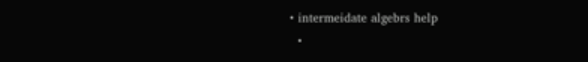• intermeidate algebrs help
  •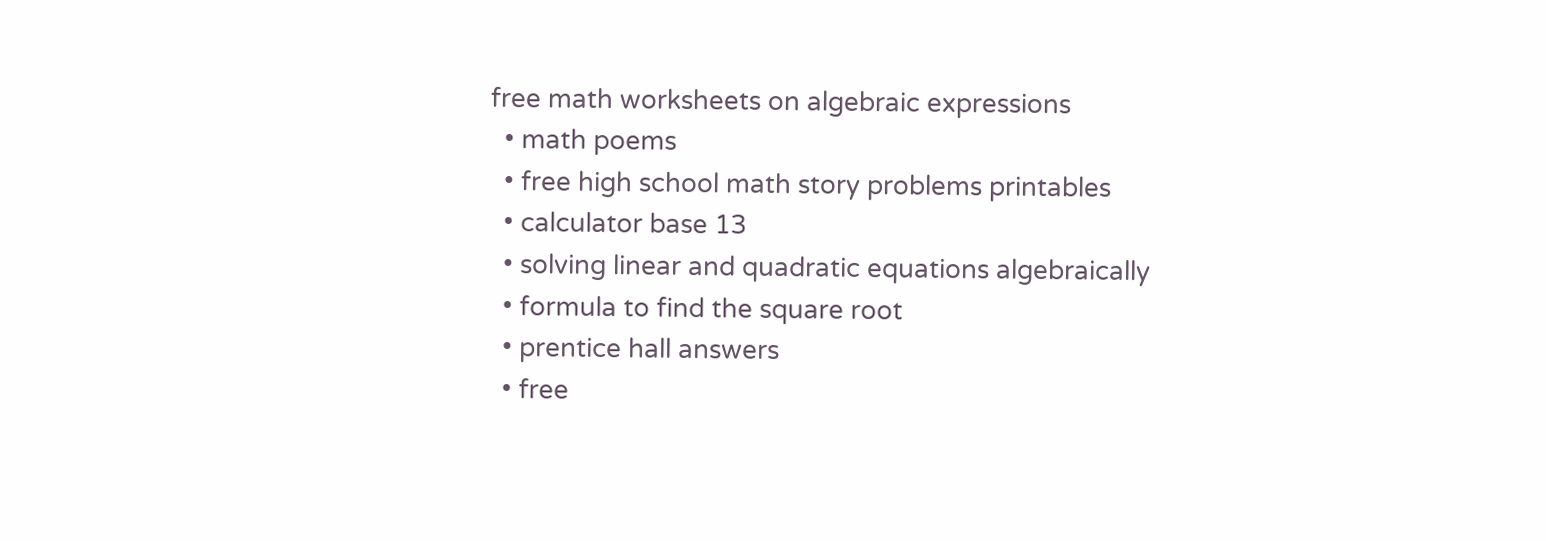free math worksheets on algebraic expressions
  • math poems
  • free high school math story problems printables
  • calculator base 13
  • solving linear and quadratic equations algebraically
  • formula to find the square root
  • prentice hall answers
  • free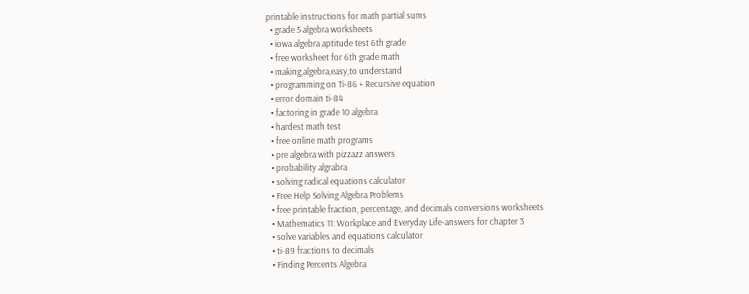printable instructions for math partial sums
  • grade 5 algebra worksheets
  • iowa algebra aptitude test 6th grade
  • free worksheet for 6th grade math
  • making,algebra,easy,to understand
  • programming on Ti-86 + Recursive equation
  • error domain ti-84
  • factoring in grade 10 algebra
  • hardest math test
  • free online math programs
  • pre algebra with pizzazz answers
  • probability algrabra
  • solving radical equations calculator
  • Free Help Solving Algebra Problems
  • free printable fraction, percentage, and decimals conversions worksheets
  • Mathematics 11: Workplace and Everyday Life-answers for chapter 3
  • solve variables and equations calculator
  • ti-89 fractions to decimals
  • Finding Percents Algebra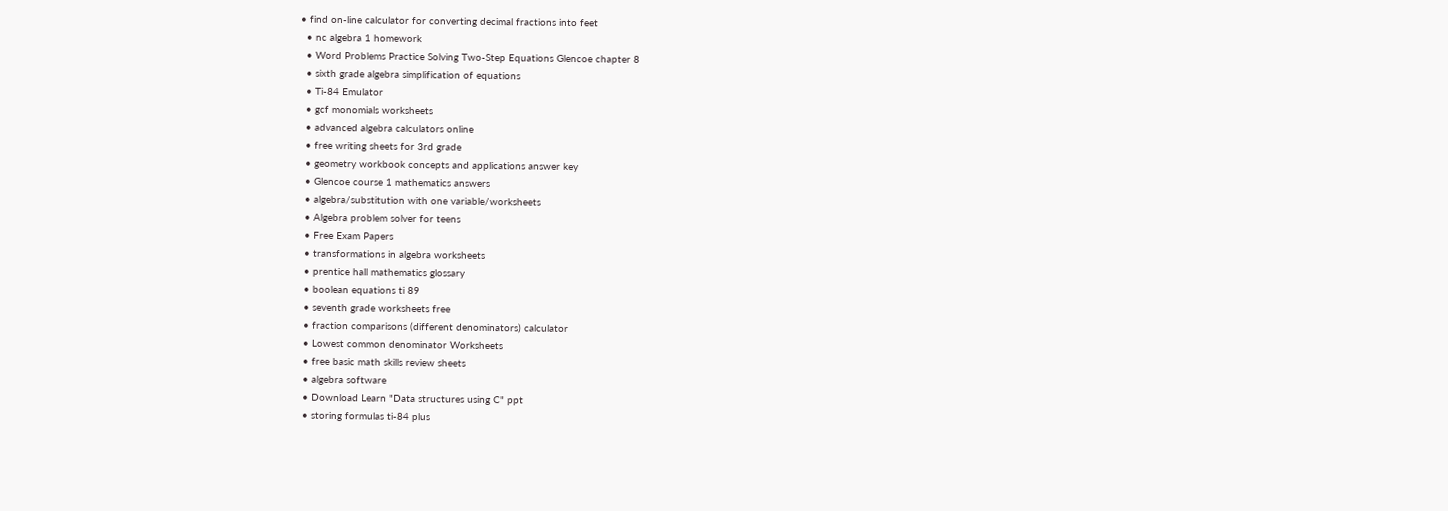• find on-line calculator for converting decimal fractions into feet
  • nc algebra 1 homework
  • Word Problems Practice Solving Two-Step Equations Glencoe chapter 8
  • sixth grade algebra simplification of equations
  • Ti-84 Emulator
  • gcf monomials worksheets
  • advanced algebra calculators online
  • free writing sheets for 3rd grade
  • geometry workbook concepts and applications answer key
  • Glencoe course 1 mathematics answers
  • algebra/substitution with one variable/worksheets
  • Algebra problem solver for teens
  • Free Exam Papers
  • transformations in algebra worksheets
  • prentice hall mathematics glossary
  • boolean equations ti 89
  • seventh grade worksheets free
  • fraction comparisons (different denominators) calculator
  • Lowest common denominator Worksheets
  • free basic math skills review sheets
  • algebra software
  • Download Learn "Data structures using C" ppt
  • storing formulas ti-84 plus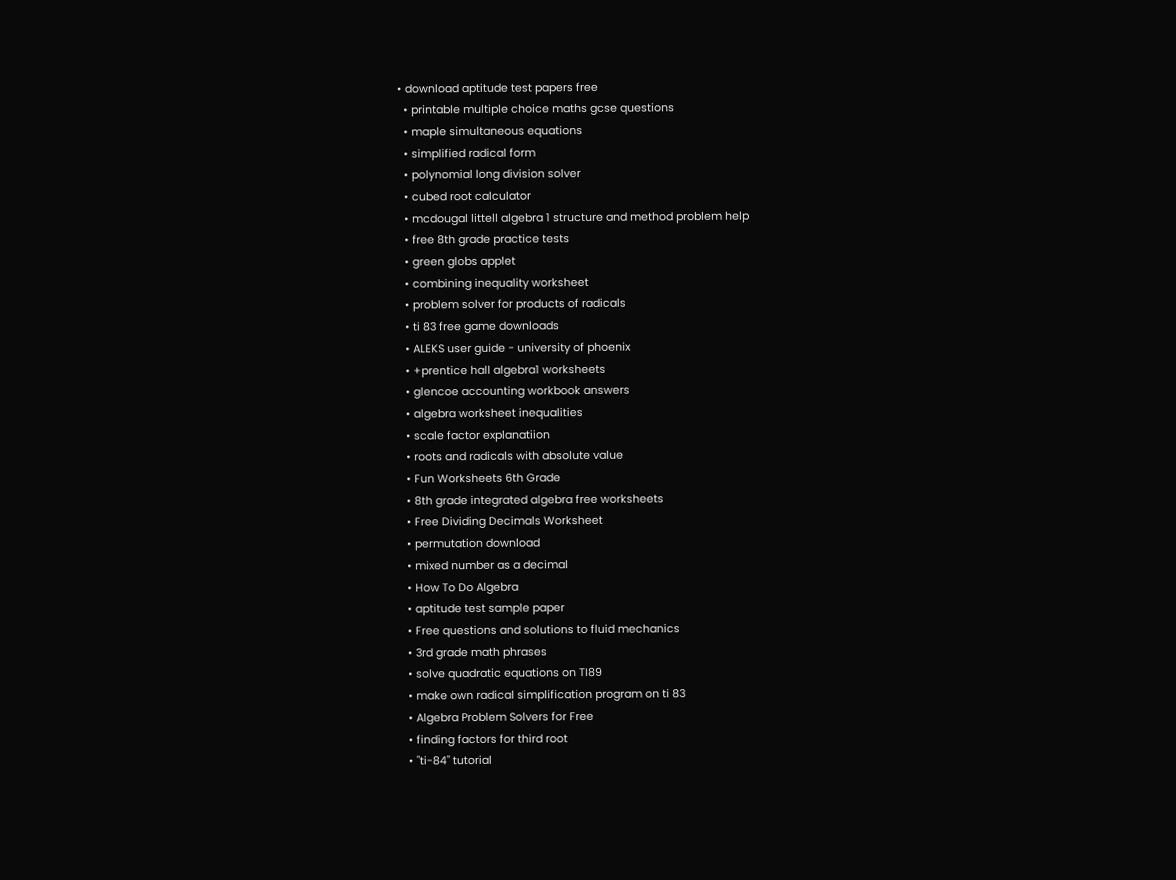• download aptitude test papers free
  • printable multiple choice maths gcse questions
  • maple simultaneous equations
  • simplified radical form
  • polynomial long division solver
  • cubed root calculator
  • mcdougal littell algebra 1 structure and method problem help
  • free 8th grade practice tests
  • green globs applet
  • combining inequality worksheet
  • problem solver for products of radicals
  • ti 83 free game downloads
  • ALEKS user guide - university of phoenix
  • +prentice hall algebra1 worksheets
  • glencoe accounting workbook answers
  • algebra worksheet inequalities
  • scale factor explanatiion
  • roots and radicals with absolute value
  • Fun Worksheets 6th Grade
  • 8th grade integrated algebra free worksheets
  • Free Dividing Decimals Worksheet
  • permutation download
  • mixed number as a decimal
  • How To Do Algebra
  • aptitude test sample paper
  • Free questions and solutions to fluid mechanics
  • 3rd grade math phrases
  • solve quadratic equations on TI89
  • make own radical simplification program on ti 83
  • Algebra Problem Solvers for Free
  • finding factors for third root
  • "ti-84" tutorial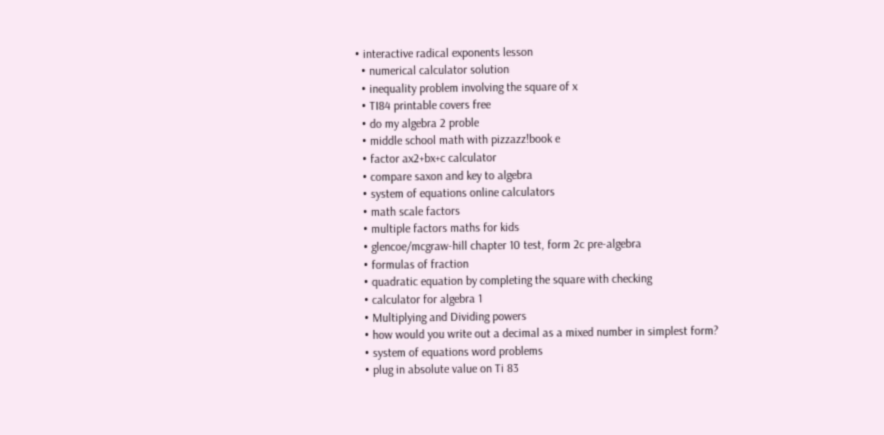• interactive radical exponents lesson
  • numerical calculator solution
  • inequality problem involving the square of x
  • TI84 printable covers free
  • do my algebra 2 proble
  • middle school math with pizzazz!book e
  • factor ax2+bx+c calculator
  • compare saxon and key to algebra
  • system of equations online calculators
  • math scale factors
  • multiple factors maths for kids
  • glencoe/mcgraw-hill chapter 10 test, form 2c pre-algebra
  • formulas of fraction
  • quadratic equation by completing the square with checking
  • calculator for algebra 1
  • Multiplying and Dividing powers
  • how would you write out a decimal as a mixed number in simplest form?
  • system of equations word problems
  • plug in absolute value on Ti 83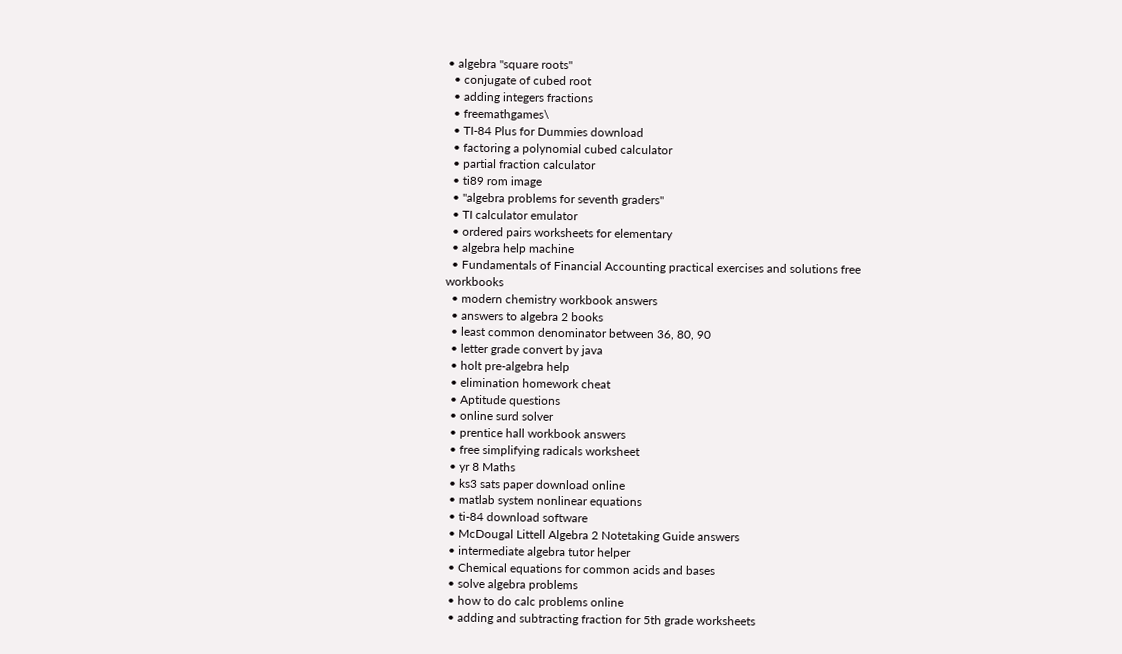• algebra "square roots"
  • conjugate of cubed root
  • adding integers fractions
  • freemathgames\
  • TI-84 Plus for Dummies download
  • factoring a polynomial cubed calculator
  • partial fraction calculator
  • ti89 rom image
  • "algebra problems for seventh graders"
  • TI calculator emulator
  • ordered pairs worksheets for elementary
  • algebra help machine
  • Fundamentals of Financial Accounting practical exercises and solutions free workbooks
  • modern chemistry workbook answers
  • answers to algebra 2 books
  • least common denominator between 36, 80, 90
  • letter grade convert by java
  • holt pre-algebra help
  • elimination homework cheat
  • Aptitude questions
  • online surd solver
  • prentice hall workbook answers
  • free simplifying radicals worksheet
  • yr 8 Maths
  • ks3 sats paper download online
  • matlab system nonlinear equations
  • ti-84 download software
  • McDougal Littell Algebra 2 Notetaking Guide answers
  • intermediate algebra tutor helper
  • Chemical equations for common acids and bases
  • solve algebra problems
  • how to do calc problems online
  • adding and subtracting fraction for 5th grade worksheets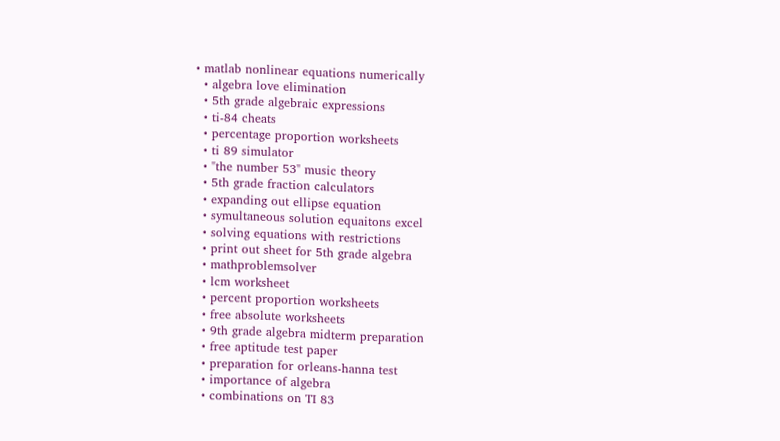• matlab nonlinear equations numerically
  • algebra love elimination
  • 5th grade algebraic expressions
  • ti-84 cheats
  • percentage proportion worksheets
  • ti 89 simulator
  • "the number 53" music theory
  • 5th grade fraction calculators
  • expanding out ellipse equation
  • symultaneous solution equaitons excel
  • solving equations with restrictions
  • print out sheet for 5th grade algebra
  • mathproblemsolver
  • lcm worksheet
  • percent proportion worksheets
  • free absolute worksheets
  • 9th grade algebra midterm preparation
  • free aptitude test paper
  • preparation for orleans-hanna test
  • importance of algebra
  • combinations on TI 83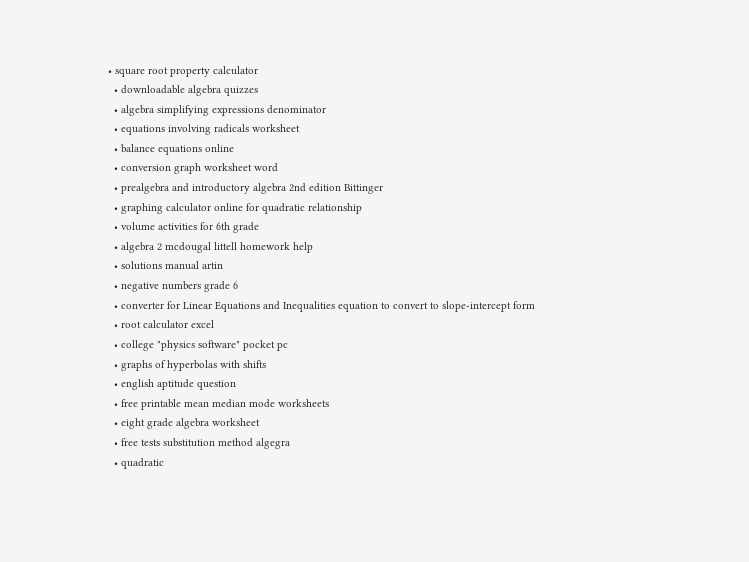• square root property calculator
  • downloadable algebra quizzes
  • algebra simplifying expressions denominator
  • equations involving radicals worksheet
  • balance equations online
  • conversion graph worksheet word
  • prealgebra and introductory algebra 2nd edition Bittinger
  • graphing calculator online for quadratic relationship
  • volume activities for 6th grade
  • algebra 2 mcdougal littell homework help
  • solutions manual artin
  • negative numbers grade 6
  • converter for Linear Equations and Inequalities equation to convert to slope-intercept form
  • root calculator excel
  • college "physics software" pocket pc
  • graphs of hyperbolas with shifts
  • english aptitude question
  • free printable mean median mode worksheets
  • eight grade algebra worksheet
  • free tests substitution method algegra
  • quadratic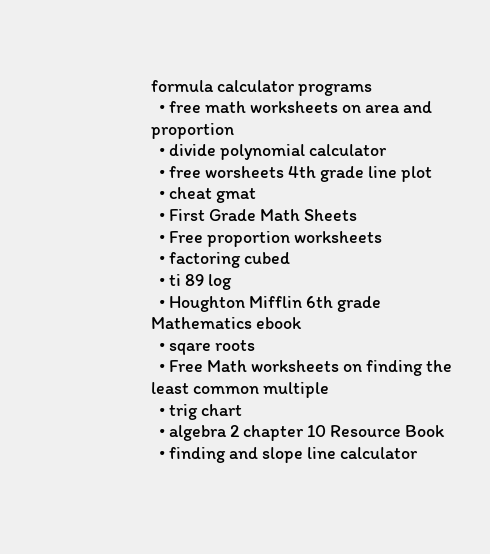formula calculator programs
  • free math worksheets on area and proportion
  • divide polynomial calculator
  • free worsheets 4th grade line plot
  • cheat gmat
  • First Grade Math Sheets
  • Free proportion worksheets
  • factoring cubed
  • ti 89 log
  • Houghton Mifflin 6th grade Mathematics ebook
  • sqare roots
  • Free Math worksheets on finding the least common multiple
  • trig chart
  • algebra 2 chapter 10 Resource Book
  • finding and slope line calculator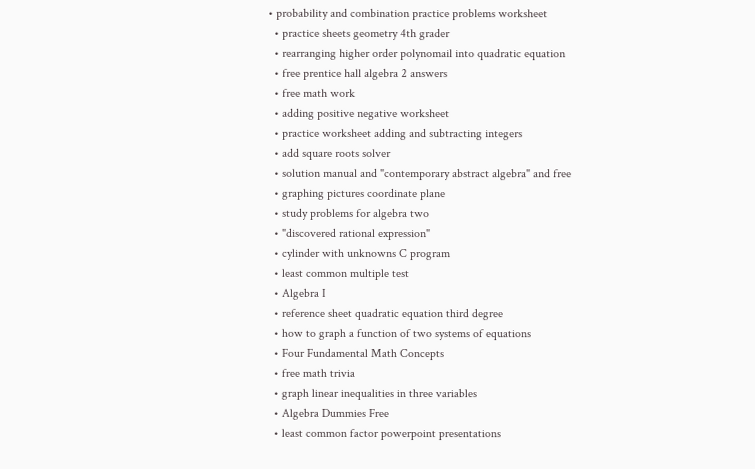• probability and combination practice problems worksheet
  • practice sheets geometry 4th grader
  • rearranging higher order polynomail into quadratic equation
  • free prentice hall algebra 2 answers
  • free math work
  • adding positive negative worksheet
  • practice worksheet adding and subtracting integers
  • add square roots solver
  • solution manual and "contemporary abstract algebra" and free
  • graphing pictures coordinate plane
  • study problems for algebra two
  • "discovered rational expression"
  • cylinder with unknowns C program
  • least common multiple test
  • Algebra I
  • reference sheet quadratic equation third degree
  • how to graph a function of two systems of equations
  • Four Fundamental Math Concepts
  • free math trivia
  • graph linear inequalities in three variables
  • Algebra Dummies Free
  • least common factor powerpoint presentations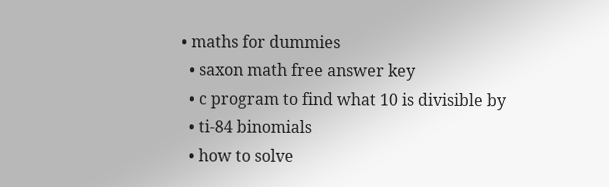• maths for dummies
  • saxon math free answer key
  • c program to find what 10 is divisible by
  • ti-84 binomials
  • how to solve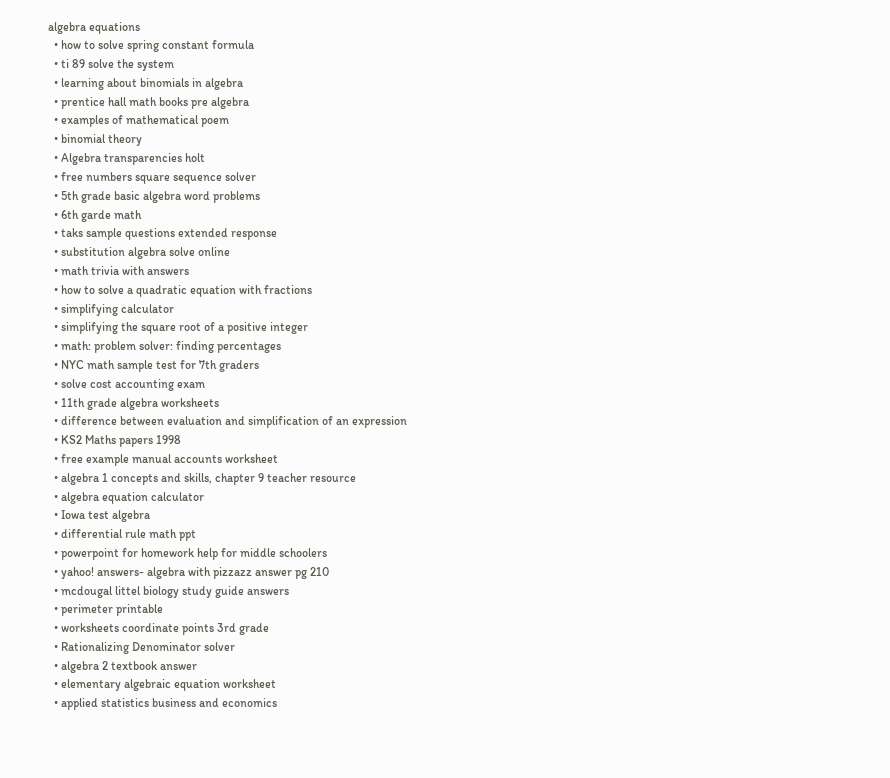algebra equations
  • how to solve spring constant formula
  • ti 89 solve the system
  • learning about binomials in algebra
  • prentice hall math books pre algebra
  • examples of mathematical poem
  • binomial theory
  • Algebra transparencies holt
  • free numbers square sequence solver
  • 5th grade basic algebra word problems
  • 6th garde math
  • taks sample questions extended response
  • substitution algebra solve online
  • math trivia with answers
  • how to solve a quadratic equation with fractions
  • simplifying calculator
  • simplifying the square root of a positive integer
  • math: problem solver: finding percentages
  • NYC math sample test for 7th graders
  • solve cost accounting exam
  • 11th grade algebra worksheets
  • difference between evaluation and simplification of an expression
  • KS2 Maths papers 1998
  • free example manual accounts worksheet
  • algebra 1 concepts and skills, chapter 9 teacher resource
  • algebra equation calculator
  • Iowa test algebra
  • differential rule math ppt
  • powerpoint for homework help for middle schoolers
  • yahoo! answers- algebra with pizzazz answer pg 210
  • mcdougal littel biology study guide answers
  • perimeter printable
  • worksheets coordinate points 3rd grade
  • Rationalizing Denominator solver
  • algebra 2 textbook answer
  • elementary algebraic equation worksheet
  • applied statistics business and economics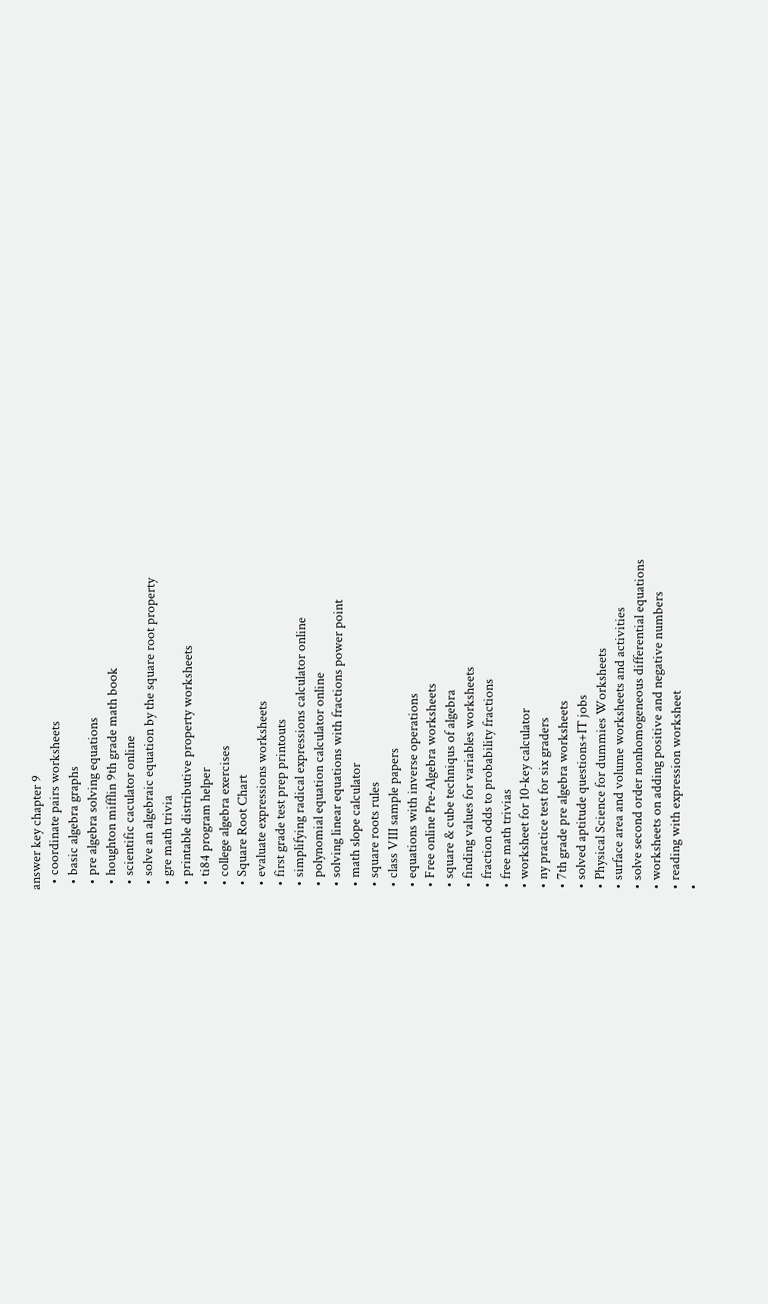answer key chapter 9
  • coordinate pairs worksheets
  • basic algebra graphs
  • pre algebra solving equations
  • houghton mifflin 9th grade math book
  • scientific caculator online
  • solve an algebraic equation by the square root property
  • gre math trivia
  • printable distributive property worksheets
  • ti84 program helper
  • college algebra exercises
  • Square Root Chart
  • evaluate expressions worksheets
  • first grade test prep printouts
  • simplifying radical expressions calculator online
  • polynomial equation calculator online
  • solving linear equations with fractions power point
  • math slope calculator
  • square roots rules
  • class VIII sample papers
  • equations with inverse operations
  • Free online Pre-Algebra worksheets
  • square & cube techniqus of algebra
  • finding values for variables worksheets
  • fraction odds to probability fractions
  • free math trivias
  • worksheet for 10-key calculator
  • ny practice test for six graders
  • 7th grade pre algebra worksheets
  • solved aptitude questions+IT jobs
  • Physical Science for dummies Worksheets
  • surface area and volume worksheets and activities
  • solve second order nonhomogeneous differential equations
  • worksheets on adding positive and negative numbers
  • reading with expression worksheet
  •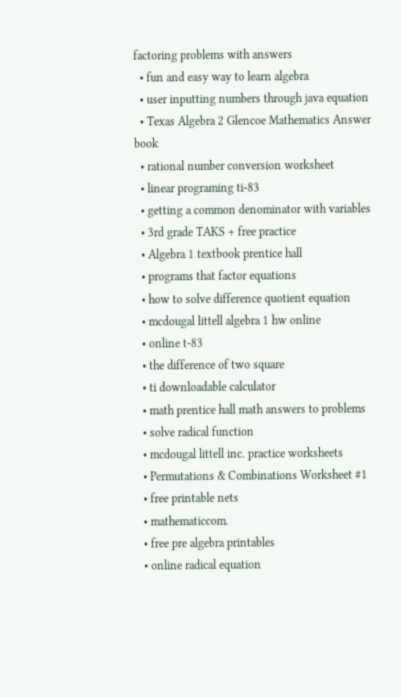factoring problems with answers
  • fun and easy way to learn algebra
  • user inputting numbers through java equation
  • Texas Algebra 2 Glencoe Mathematics Answer book
  • rational number conversion worksheet
  • linear programing ti-83
  • getting a common denominator with variables
  • 3rd grade TAKS + free practice
  • Algebra 1 textbook prentice hall
  • programs that factor equations
  • how to solve difference quotient equation
  • mcdougal littell algebra 1 hw online
  • online t-83
  • the difference of two square
  • ti downloadable calculator
  • math prentice hall math answers to problems
  • solve radical function
  • mcdougal littell inc. practice worksheets
  • Permutations & Combinations Worksheet #1
  • free printable nets
  • mathematiccom.
  • free pre algebra printables
  • online radical equation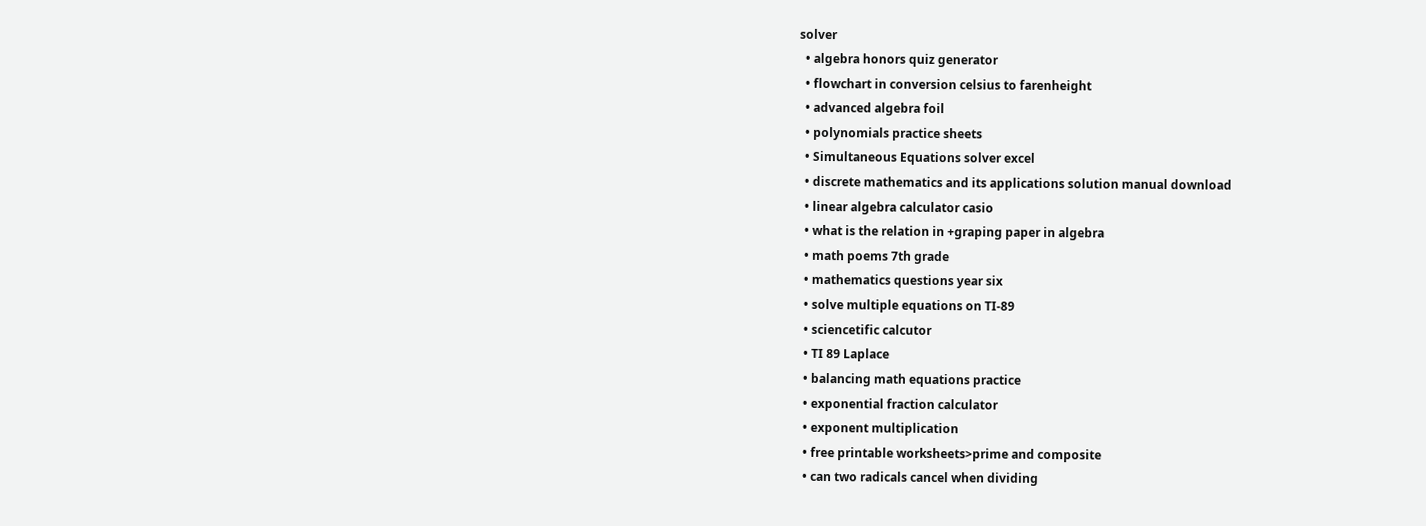solver
  • algebra honors quiz generator
  • flowchart in conversion celsius to farenheight
  • advanced algebra foil
  • polynomials practice sheets
  • Simultaneous Equations solver excel
  • discrete mathematics and its applications solution manual download
  • linear algebra calculator casio
  • what is the relation in +graping paper in algebra
  • math poems 7th grade
  • mathematics questions year six
  • solve multiple equations on TI-89
  • sciencetific calcutor
  • TI 89 Laplace
  • balancing math equations practice
  • exponential fraction calculator
  • exponent multiplication
  • free printable worksheets>prime and composite
  • can two radicals cancel when dividing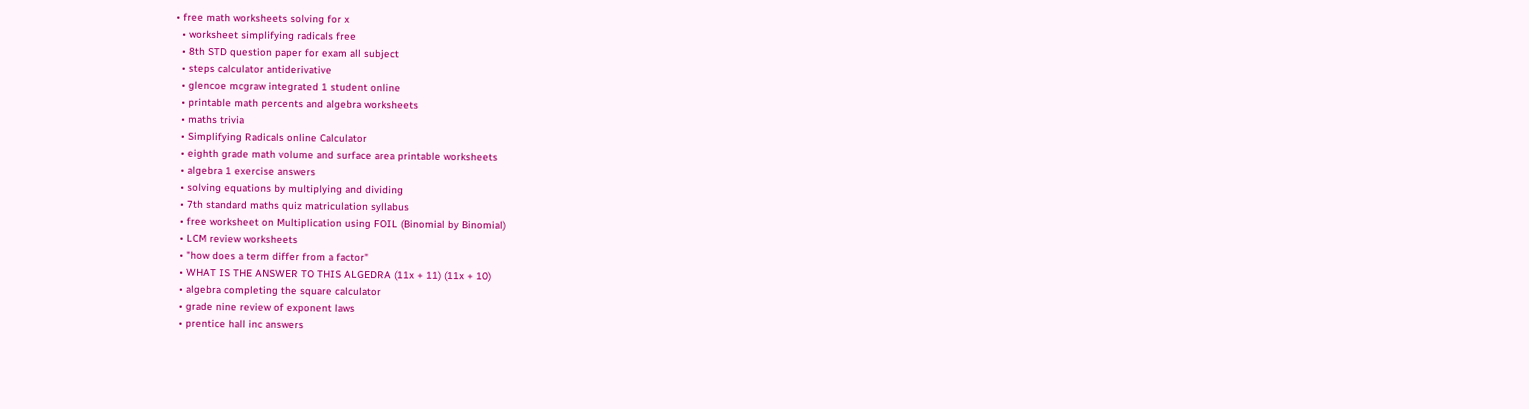• free math worksheets solving for x
  • worksheet simplifying radicals free
  • 8th STD question paper for exam all subject
  • steps calculator antiderivative
  • glencoe mcgraw integrated 1 student online
  • printable math percents and algebra worksheets
  • maths trivia
  • Simplifying Radicals online Calculator
  • eighth grade math volume and surface area printable worksheets
  • algebra 1 exercise answers
  • solving equations by multiplying and dividing
  • 7th standard maths quiz matriculation syllabus
  • free worksheet on Multiplication using FOIL (Binomial by Binomial)
  • LCM review worksheets
  • "how does a term differ from a factor"
  • WHAT IS THE ANSWER TO THIS ALGEDRA (11x + 11) (11x + 10)
  • algebra completing the square calculator
  • grade nine review of exponent laws
  • prentice hall inc answers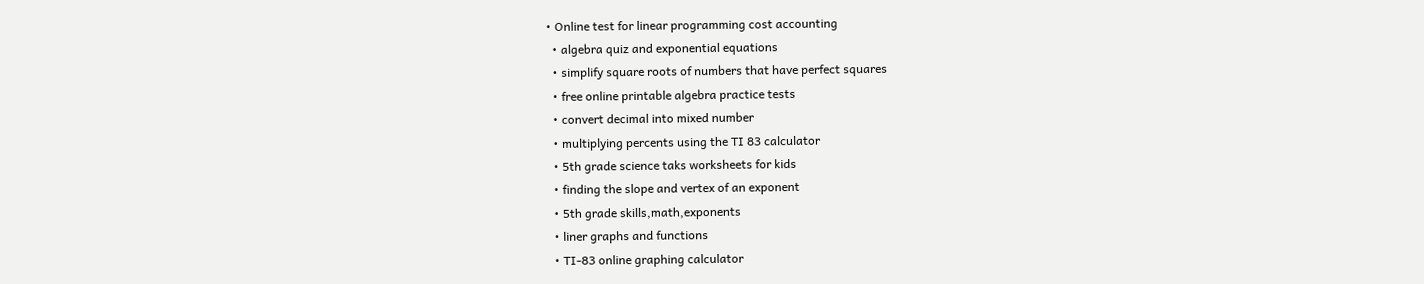• Online test for linear programming cost accounting
  • algebra quiz and exponential equations
  • simplify square roots of numbers that have perfect squares
  • free online printable algebra practice tests
  • convert decimal into mixed number
  • multiplying percents using the TI 83 calculator
  • 5th grade science taks worksheets for kids
  • finding the slope and vertex of an exponent
  • 5th grade skills,math,exponents
  • liner graphs and functions
  • TI-83 online graphing calculator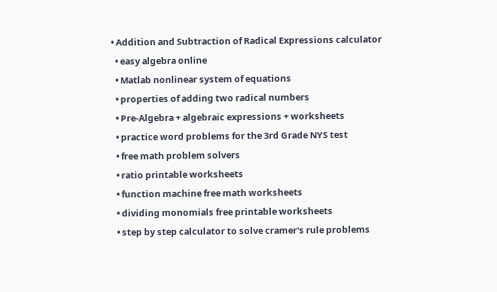• Addition and Subtraction of Radical Expressions calculator
  • easy algebra online
  • Matlab nonlinear system of equations
  • properties of adding two radical numbers
  • Pre-Algebra + algebraic expressions + worksheets
  • practice word problems for the 3rd Grade NYS test
  • free math problem solvers
  • ratio printable worksheets
  • function machine free math worksheets
  • dividing monomials free printable worksheets
  • step by step calculator to solve cramer's rule problems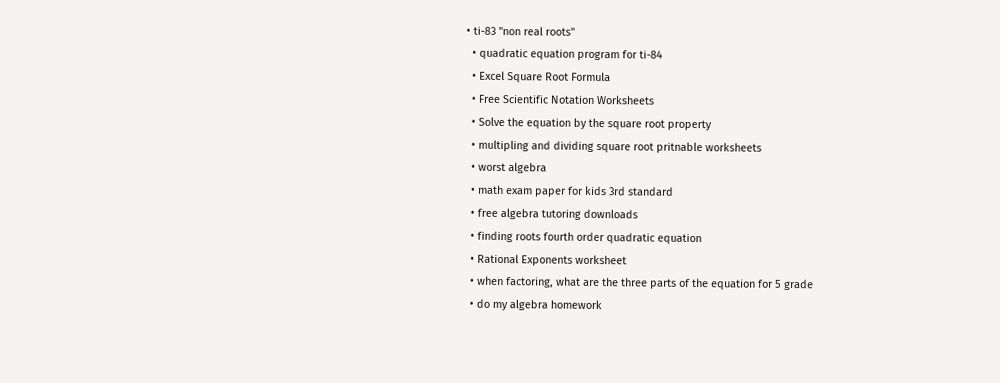• ti-83 "non real roots"
  • quadratic equation program for ti-84
  • Excel Square Root Formula
  • Free Scientific Notation Worksheets
  • Solve the equation by the square root property
  • multipling and dividing square root pritnable worksheets
  • worst algebra
  • math exam paper for kids 3rd standard
  • free algebra tutoring downloads
  • finding roots fourth order quadratic equation
  • Rational Exponents worksheet
  • when factoring, what are the three parts of the equation for 5 grade
  • do my algebra homework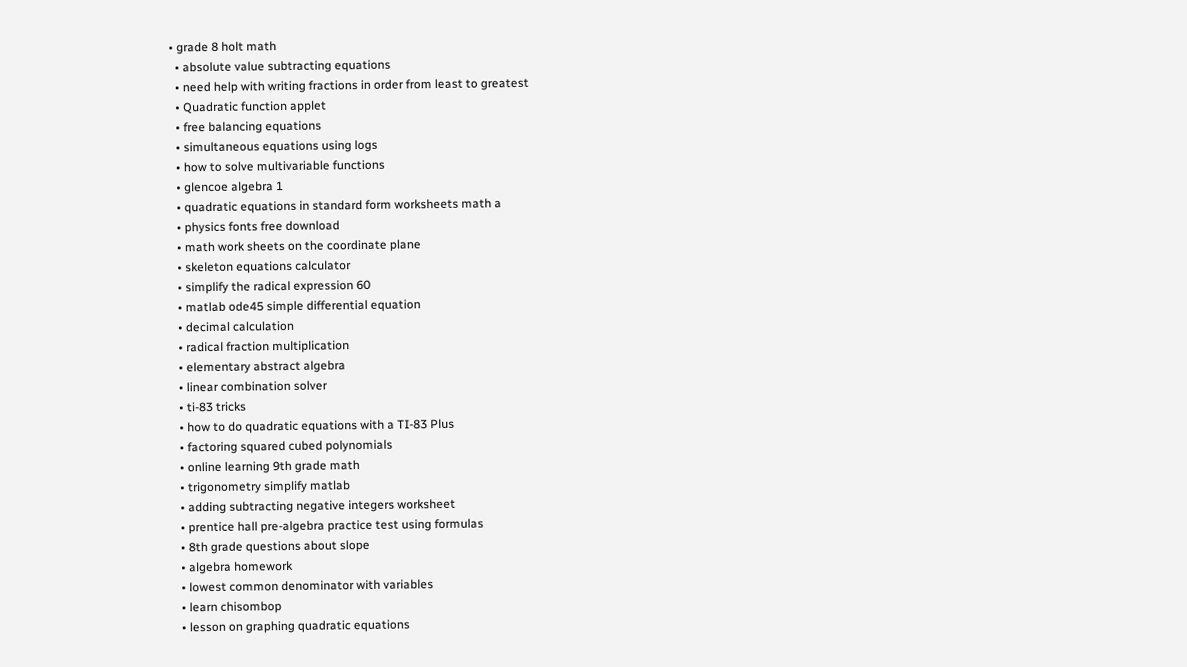• grade 8 holt math
  • absolute value subtracting equations
  • need help with writing fractions in order from least to greatest
  • Quadratic function applet
  • free balancing equations
  • simultaneous equations using logs
  • how to solve multivariable functions
  • glencoe algebra 1
  • quadratic equations in standard form worksheets math a
  • physics fonts free download
  • math work sheets on the coordinate plane
  • skeleton equations calculator
  • simplify the radical expression 60
  • matlab ode45 simple differential equation
  • decimal calculation
  • radical fraction multiplication
  • elementary abstract algebra
  • linear combination solver
  • ti-83 tricks
  • how to do quadratic equations with a TI-83 Plus
  • factoring squared cubed polynomials
  • online learning 9th grade math
  • trigonometry simplify matlab
  • adding subtracting negative integers worksheet
  • prentice hall pre-algebra practice test using formulas
  • 8th grade questions about slope
  • algebra homework
  • lowest common denominator with variables
  • learn chisombop
  • lesson on graphing quadratic equations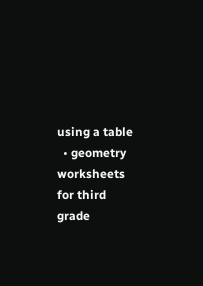using a table
  • geometry worksheets for third grade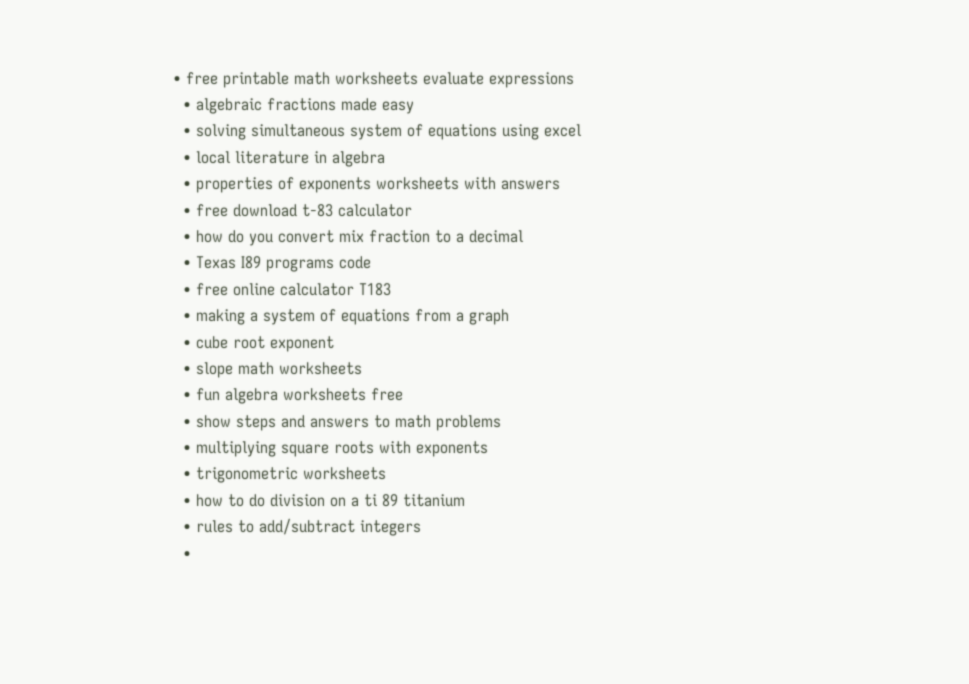• free printable math worksheets evaluate expressions
  • algebraic fractions made easy
  • solving simultaneous system of equations using excel
  • local literature in algebra
  • properties of exponents worksheets with answers
  • free download t-83 calculator
  • how do you convert mix fraction to a decimal
  • Texas I89 programs code
  • free online calculator T183
  • making a system of equations from a graph
  • cube root exponent
  • slope math worksheets
  • fun algebra worksheets free
  • show steps and answers to math problems
  • multiplying square roots with exponents
  • trigonometric worksheets
  • how to do division on a ti 89 titanium
  • rules to add/subtract integers
  •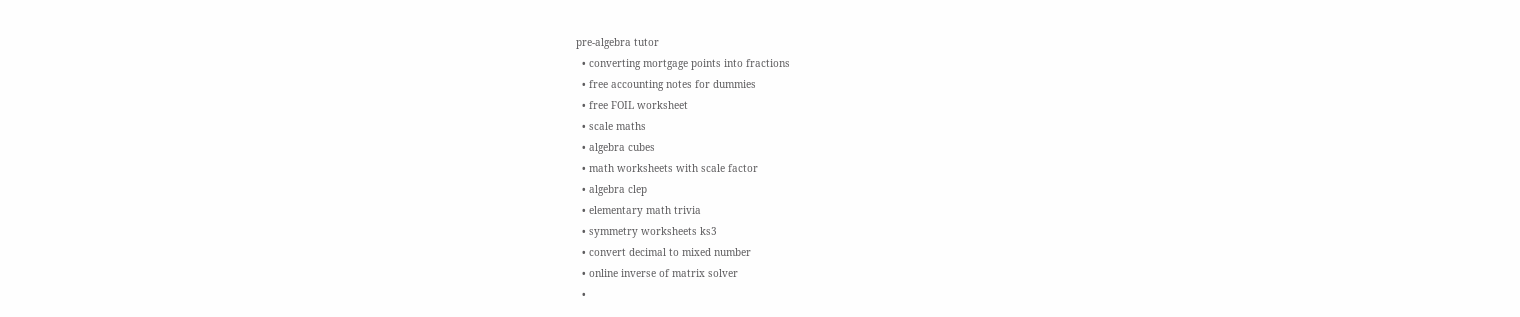pre-algebra tutor
  • converting mortgage points into fractions
  • free accounting notes for dummies
  • free FOIL worksheet
  • scale maths
  • algebra cubes
  • math worksheets with scale factor
  • algebra clep
  • elementary math trivia
  • symmetry worksheets ks3
  • convert decimal to mixed number
  • online inverse of matrix solver
  •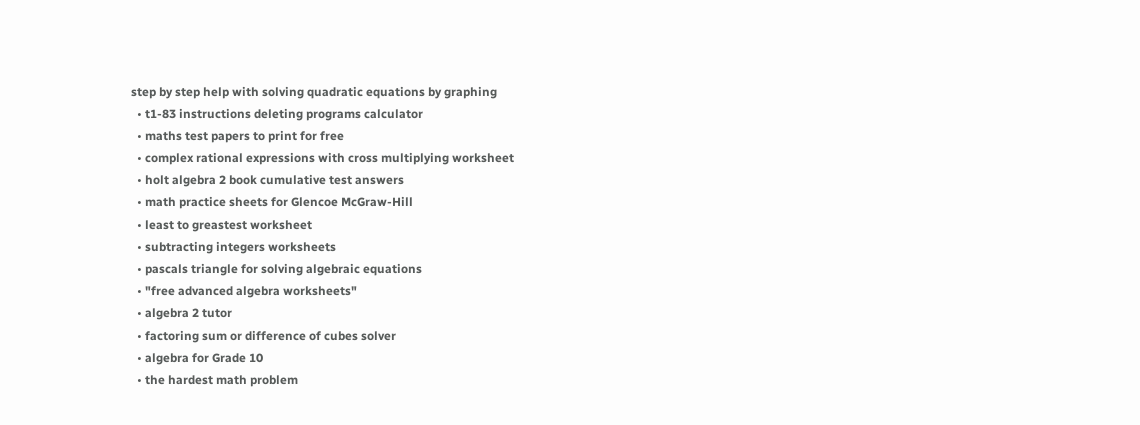step by step help with solving quadratic equations by graphing
  • t1-83 instructions deleting programs calculator
  • maths test papers to print for free
  • complex rational expressions with cross multiplying worksheet
  • holt algebra 2 book cumulative test answers
  • math practice sheets for Glencoe McGraw-Hill
  • least to greastest worksheet
  • subtracting integers worksheets
  • pascals triangle for solving algebraic equations
  • "free advanced algebra worksheets"
  • algebra 2 tutor
  • factoring sum or difference of cubes solver
  • algebra for Grade 10
  • the hardest math problem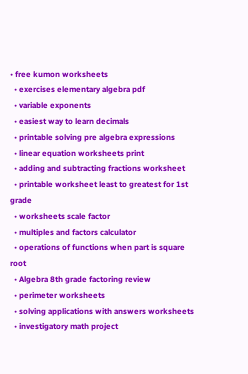• free kumon worksheets
  • exercises elementary algebra pdf
  • variable exponents
  • easiest way to learn decimals
  • printable solving pre algebra expressions
  • linear equation worksheets print
  • adding and subtracting fractions worksheet
  • printable worksheet least to greatest for 1st grade
  • worksheets scale factor
  • multiples and factors calculator
  • operations of functions when part is square root
  • Algebra 8th grade factoring review
  • perimeter worksheets
  • solving applications with answers worksheets
  • investigatory math project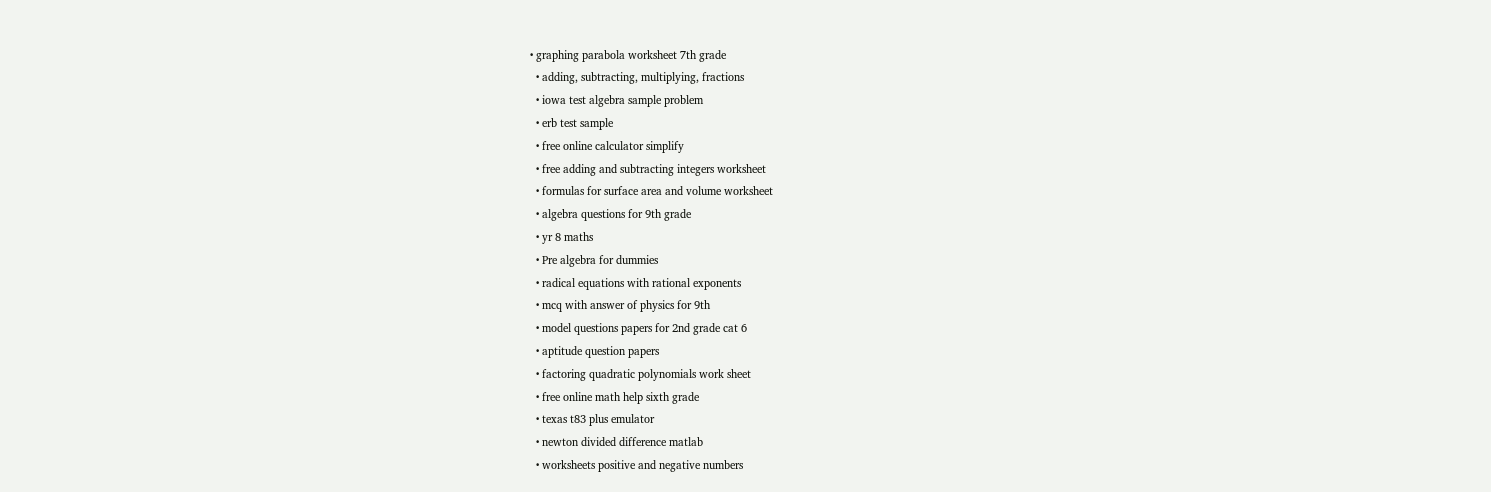• graphing parabola worksheet 7th grade
  • adding, subtracting, multiplying, fractions
  • iowa test algebra sample problem
  • erb test sample
  • free online calculator simplify
  • free adding and subtracting integers worksheet
  • formulas for surface area and volume worksheet
  • algebra questions for 9th grade
  • yr 8 maths
  • Pre algebra for dummies
  • radical equations with rational exponents
  • mcq with answer of physics for 9th
  • model questions papers for 2nd grade cat 6
  • aptitude question papers
  • factoring quadratic polynomials work sheet
  • free online math help sixth grade
  • texas t83 plus emulator
  • newton divided difference matlab
  • worksheets positive and negative numbers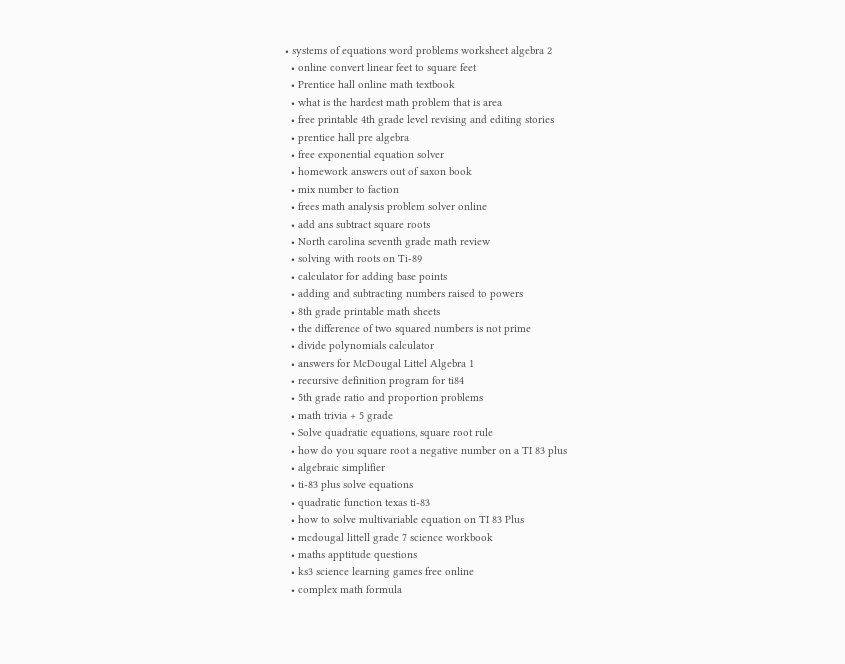• systems of equations word problems worksheet algebra 2
  • online convert linear feet to square feet
  • Prentice hall online math textbook
  • what is the hardest math problem that is area
  • free printable 4th grade level revising and editing stories
  • prentice hall pre algebra
  • free exponential equation solver
  • homework answers out of saxon book
  • mix number to faction
  • frees math analysis problem solver online
  • add ans subtract square roots
  • North carolina seventh grade math review
  • solving with roots on Ti-89
  • calculator for adding base points
  • adding and subtracting numbers raised to powers
  • 8th grade printable math sheets
  • the difference of two squared numbers is not prime
  • divide polynomials calculator
  • answers for McDougal Littel Algebra 1
  • recursive definition program for ti84
  • 5th grade ratio and proportion problems
  • math trivia + 5 grade
  • Solve quadratic equations, square root rule
  • how do you square root a negative number on a TI 83 plus
  • algebraic simplifier
  • ti-83 plus solve equations
  • quadratic function texas ti-83
  • how to solve multivariable equation on TI 83 Plus
  • mcdougal littell grade 7 science workbook
  • maths apptitude questions
  • ks3 science learning games free online
  • complex math formula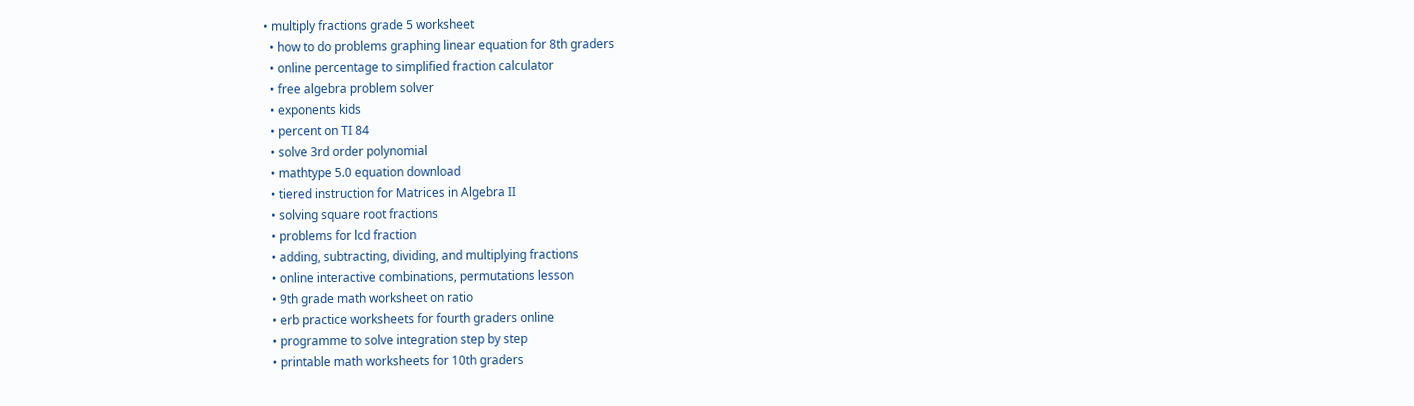• multiply fractions grade 5 worksheet
  • how to do problems graphing linear equation for 8th graders
  • online percentage to simplified fraction calculator
  • free algebra problem solver
  • exponents kids
  • percent on TI 84
  • solve 3rd order polynomial
  • mathtype 5.0 equation download
  • tiered instruction for Matrices in Algebra II
  • solving square root fractions
  • problems for lcd fraction
  • adding, subtracting, dividing, and multiplying fractions
  • online interactive combinations, permutations lesson
  • 9th grade math worksheet on ratio
  • erb practice worksheets for fourth graders online
  • programme to solve integration step by step
  • printable math worksheets for 10th graders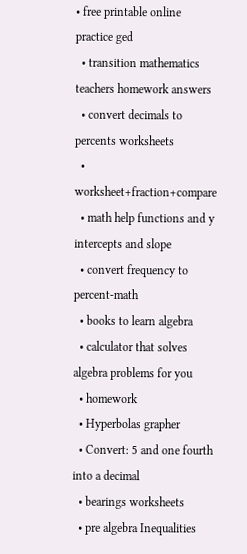• free printable online practice ged
  • transition mathematics teachers homework answers
  • convert decimals to percents worksheets
  • worksheet+fraction+compare
  • math help functions and y intercepts and slope
  • convert frequency to percent-math
  • books to learn algebra
  • calculator that solves algebra problems for you
  • homework
  • Hyperbolas grapher
  • Convert: 5 and one fourth into a decimal
  • bearings worksheets
  • pre algebra Inequalities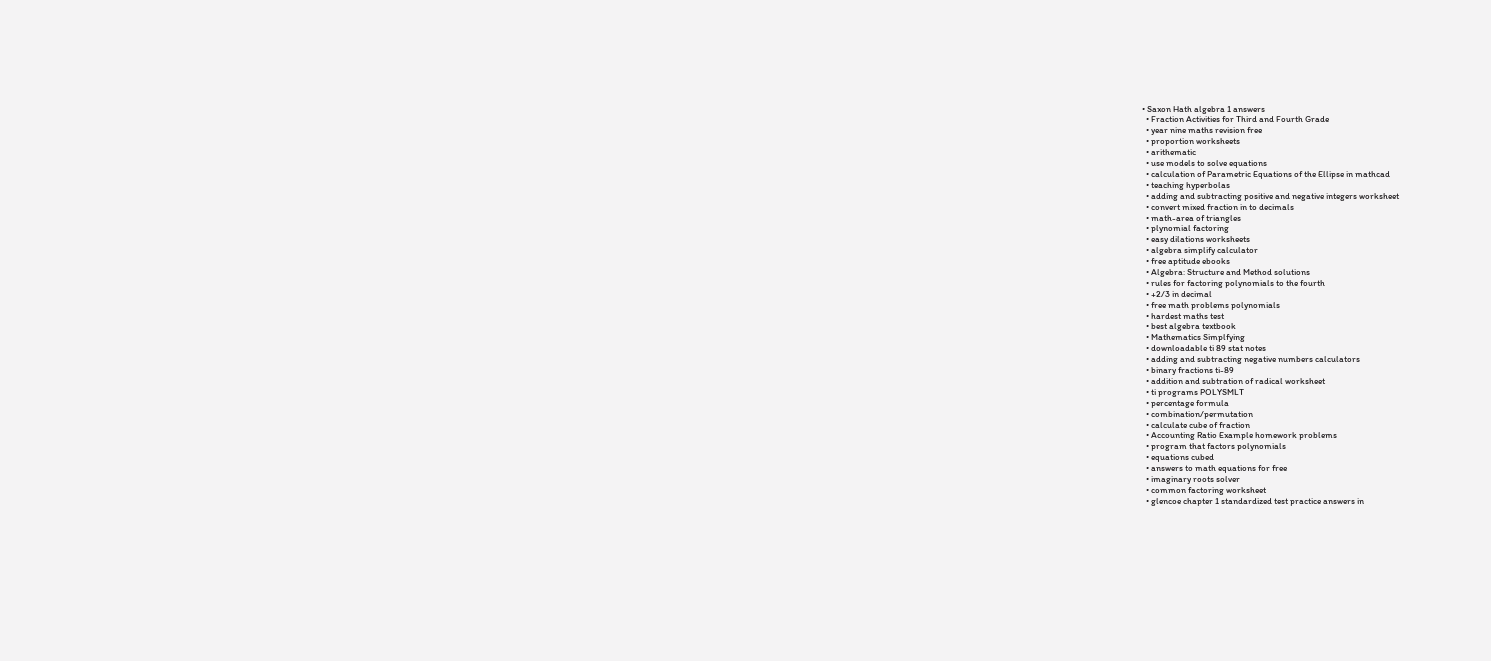• Saxon Hath algebra 1 answers
  • Fraction Activities for Third and Fourth Grade
  • year nine maths revision free
  • proportion worksheets
  • arithematic
  • use models to solve equations
  • calculation of Parametric Equations of the Ellipse in mathcad
  • teaching hyperbolas
  • adding and subtracting positive and negative integers worksheet
  • convert mixed fraction in to decimals
  • math-area of triangles
  • plynomial factoring
  • easy dilations worksheets
  • algebra simplify calculator
  • free aptitude ebooks
  • Algebra: Structure and Method solutions
  • rules for factoring polynomials to the fourth
  • +2/3 in decimal
  • free math problems polynomials
  • hardest maths test
  • best algebra textbook
  • Mathematics Simplfying
  • downloadable ti 89 stat notes
  • adding and subtracting negative numbers calculators
  • binary fractions ti-89
  • addition and subtration of radical worksheet
  • ti programs POLYSMLT
  • percentage formula
  • combination/permutation
  • calculate cube of fraction
  • Accounting Ratio Example homework problems
  • program that factors polynomials
  • equations cubed
  • answers to math equations for free
  • imaginary roots solver
  • common factoring worksheet
  • glencoe chapter 1 standardized test practice answers in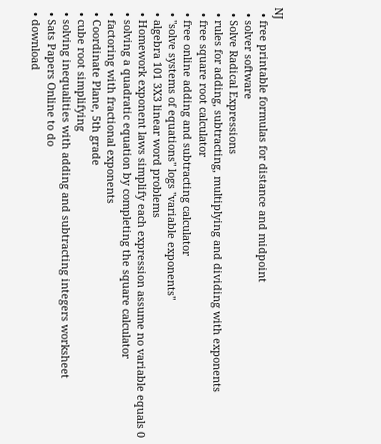NJ
  • free printable formulas for distance and midpoint
  • solver software
  • Solve Radical Expressions
  • rules for adding, subtracting, multiplying and dividing with exponents
  • free square root calculator
  • free online adding and subtracting calculator
  • "solve systems of equations" logs "variable exponents"
  • algebra 101 3X3 linear word problems
  • Homework exponent laws simplify each expression assume no variable equals 0
  • solving a quadratic equation by completing the square calculator
  • factoring with fractional exponents
  • Coordinate Plane, 5th grade
  • cube root simplifying
  • solving inequalities with adding and subtracting integers worksheet
  • Sats Papers Online to do
  • download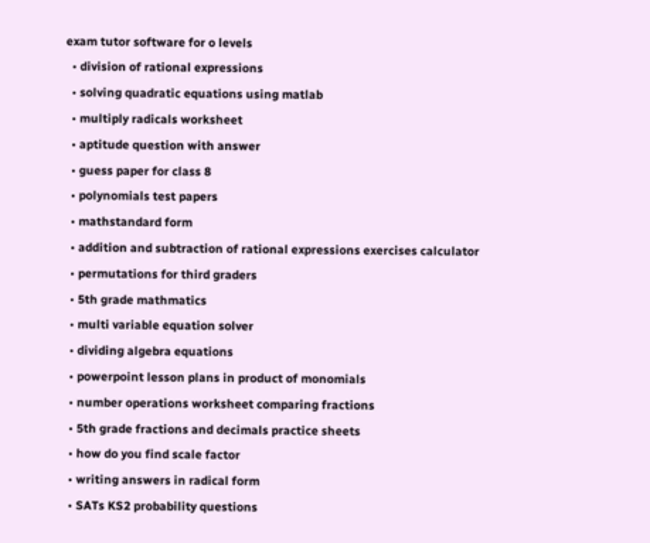exam tutor software for o levels
  • division of rational expressions
  • solving quadratic equations using matlab
  • multiply radicals worksheet
  • aptitude question with answer
  • guess paper for class 8
  • polynomials test papers
  • mathstandard form
  • addition and subtraction of rational expressions exercises calculator
  • permutations for third graders
  • 5th grade mathmatics
  • multi variable equation solver
  • dividing algebra equations
  • powerpoint lesson plans in product of monomials
  • number operations worksheet comparing fractions
  • 5th grade fractions and decimals practice sheets
  • how do you find scale factor
  • writing answers in radical form
  • SATs KS2 probability questions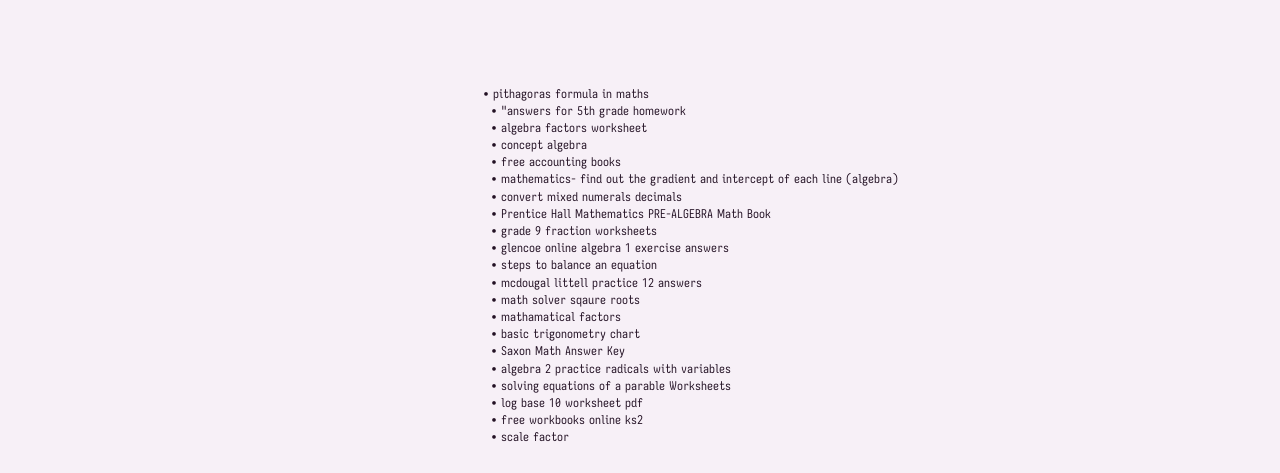• pithagoras formula in maths
  • "answers for 5th grade homework
  • algebra factors worksheet
  • concept algebra
  • free accounting books
  • mathematics- find out the gradient and intercept of each line (algebra)
  • convert mixed numerals decimals
  • Prentice Hall Mathematics PRE-ALGEBRA Math Book
  • grade 9 fraction worksheets
  • glencoe online algebra 1 exercise answers
  • steps to balance an equation
  • mcdougal littell practice 12 answers
  • math solver sqaure roots
  • mathamatical factors
  • basic trigonometry chart
  • Saxon Math Answer Key
  • algebra 2 practice radicals with variables
  • solving equations of a parable Worksheets
  • log base 10 worksheet pdf
  • free workbooks online ks2
  • scale factor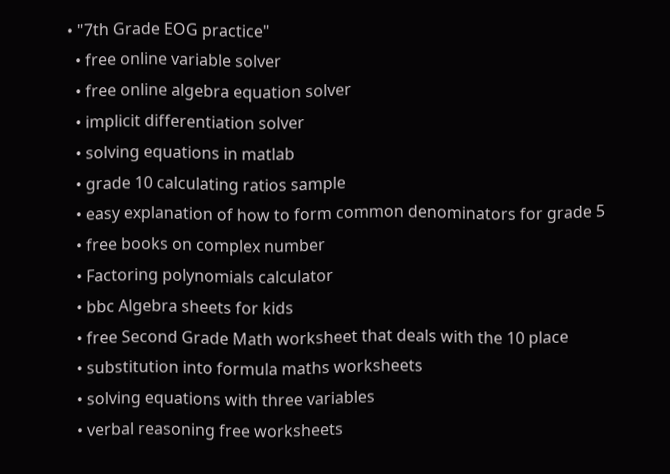• "7th Grade EOG practice"
  • free online variable solver
  • free online algebra equation solver
  • implicit differentiation solver
  • solving equations in matlab
  • grade 10 calculating ratios sample
  • easy explanation of how to form common denominators for grade 5
  • free books on complex number
  • Factoring polynomials calculator
  • bbc Algebra sheets for kids
  • free Second Grade Math worksheet that deals with the 10 place
  • substitution into formula maths worksheets
  • solving equations with three variables
  • verbal reasoning free worksheets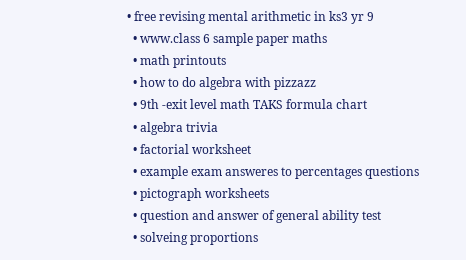• free revising mental arithmetic in ks3 yr 9
  • www.class 6 sample paper maths
  • math printouts
  • how to do algebra with pizzazz
  • 9th -exit level math TAKS formula chart
  • algebra trivia
  • factorial worksheet
  • example exam answeres to percentages questions
  • pictograph worksheets
  • question and answer of general ability test
  • solveing proportions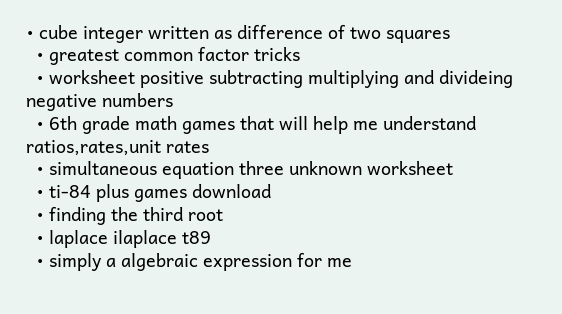• cube integer written as difference of two squares
  • greatest common factor tricks
  • worksheet positive subtracting multiplying and divideing negative numbers
  • 6th grade math games that will help me understand ratios,rates,unit rates
  • simultaneous equation three unknown worksheet
  • ti-84 plus games download
  • finding the third root
  • laplace ilaplace t89
  • simply a algebraic expression for me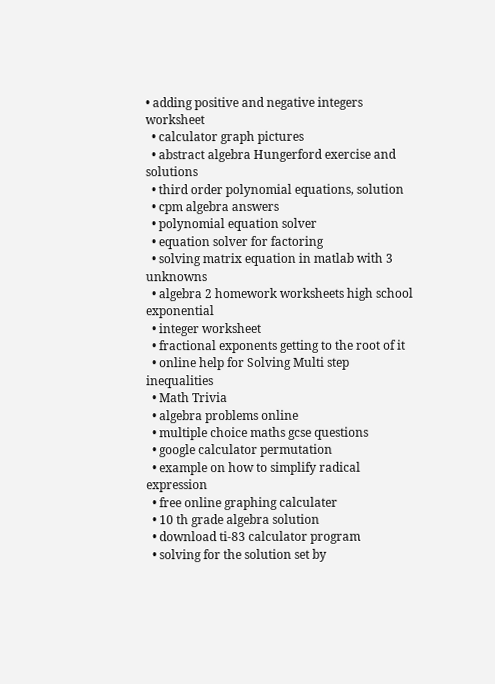• adding positive and negative integers worksheet
  • calculator graph pictures
  • abstract algebra Hungerford exercise and solutions
  • third order polynomial equations, solution
  • cpm algebra answers
  • polynomial equation solver
  • equation solver for factoring
  • solving matrix equation in matlab with 3 unknowns
  • algebra 2 homework worksheets high school exponential
  • integer worksheet
  • fractional exponents getting to the root of it
  • online help for Solving Multi step inequalities
  • Math Trivia
  • algebra problems online
  • multiple choice maths gcse questions
  • google calculator permutation
  • example on how to simplify radical expression
  • free online graphing calculater
  • 10 th grade algebra solution
  • download ti-83 calculator program
  • solving for the solution set by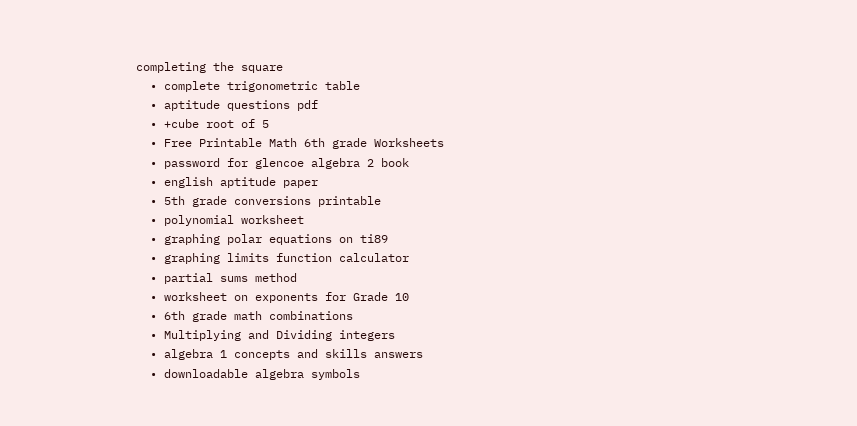completing the square
  • complete trigonometric table
  • aptitude questions pdf
  • +cube root of 5
  • Free Printable Math 6th grade Worksheets
  • password for glencoe algebra 2 book
  • english aptitude paper
  • 5th grade conversions printable
  • polynomial worksheet
  • graphing polar equations on ti89
  • graphing limits function calculator
  • partial sums method
  • worksheet on exponents for Grade 10
  • 6th grade math combinations
  • Multiplying and Dividing integers
  • algebra 1 concepts and skills answers
  • downloadable algebra symbols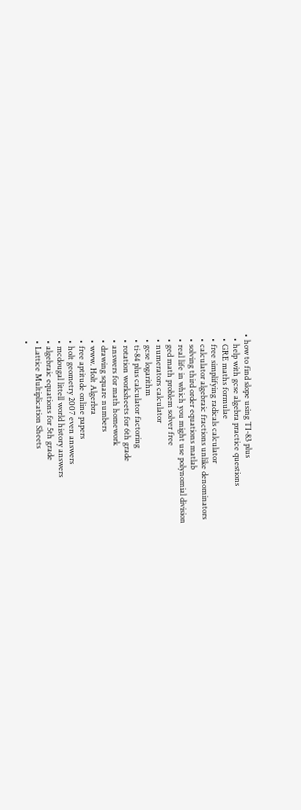• how to find slope using TI-83 plus
  • help with gcse algebra practice questions
  • GRE maths formulae
  • free simplifying radicals calculator
  • calculator algebraic fractions unlike denominators
  • solving third order equations matlab
  • real life in which you might use polynomial division
  • ged math problem solver free
  • numerators calculator
  • gcse logarithm
  • ti-84 plus calculator factoring
  • rotation worksheets for 6th grade
  • answers for math homework
  • drawing square numbers
  • www. Holt Algerbra
  • free aptitude online papers
  • holt geometry 2007 even answers
  • mcdougal littell world history answers
  • algebraic equations for 5th grade
  • Lattice Multiplication Sheets
  •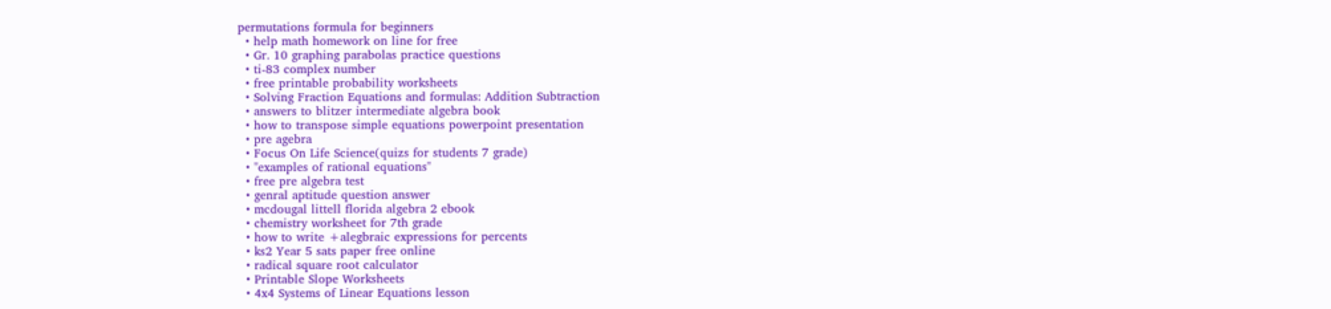permutations formula for beginners
  • help math homework on line for free
  • Gr. 10 graphing parabolas practice questions
  • ti-83 complex number
  • free printable probability worksheets
  • Solving Fraction Equations and formulas: Addition Subtraction
  • answers to blitzer intermediate algebra book
  • how to transpose simple equations powerpoint presentation
  • pre agebra
  • Focus On Life Science(quizs for students 7 grade)
  • "examples of rational equations"
  • free pre algebra test
  • genral aptitude question answer
  • mcdougal littell florida algebra 2 ebook
  • chemistry worksheet for 7th grade
  • how to write +alegbraic expressions for percents
  • ks2 Year 5 sats paper free online
  • radical square root calculator
  • Printable Slope Worksheets
  • 4x4 Systems of Linear Equations lesson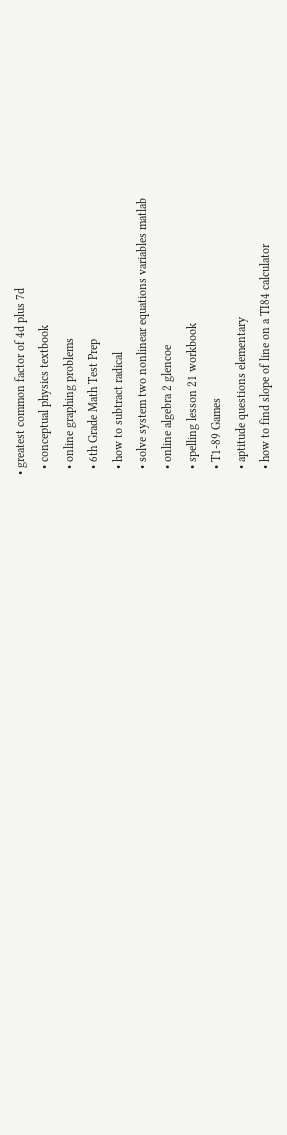• greatest common factor of 4d plus 7d
  • conceptual physics textbook
  • online graphing problems
  • 6th Grade Math Test Prep
  • how to subtract radical
  • solve system two nonlinear equations variables matlab
  • online algebra 2 glencoe
  • spelling lesson 21 workbook
  • T1-89 Games
  • aptitude questions elementary
  • how to find slope of line on a TI84 calculator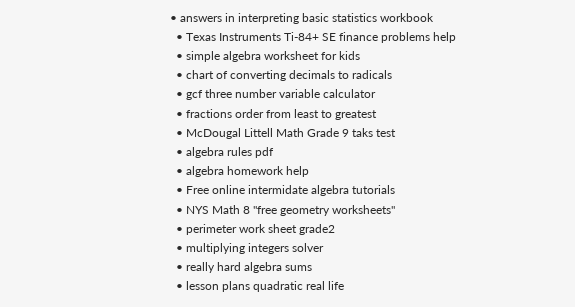• answers in interpreting basic statistics workbook
  • Texas Instruments Ti-84+ SE finance problems help
  • simple algebra worksheet for kids
  • chart of converting decimals to radicals
  • gcf three number variable calculator
  • fractions order from least to greatest
  • McDougal Littell Math Grade 9 taks test
  • algebra rules pdf
  • algebra homework help
  • Free online intermidate algebra tutorials
  • NYS Math 8 "free geometry worksheets"
  • perimeter work sheet grade2
  • multiplying integers solver
  • really hard algebra sums
  • lesson plans quadratic real life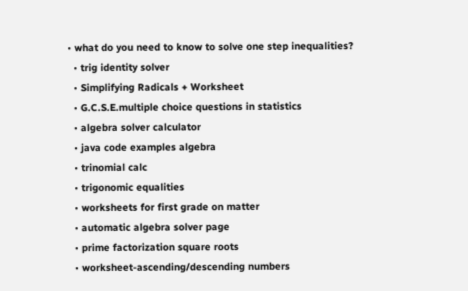• what do you need to know to solve one step inequalities?
  • trig identity solver
  • Simplifying Radicals + Worksheet
  • G.C.S.E.multiple choice questions in statistics
  • algebra solver calculator
  • java code examples algebra
  • trinomial calc
  • trigonomic equalities
  • worksheets for first grade on matter
  • automatic algebra solver page
  • prime factorization square roots
  • worksheet-ascending/descending numbers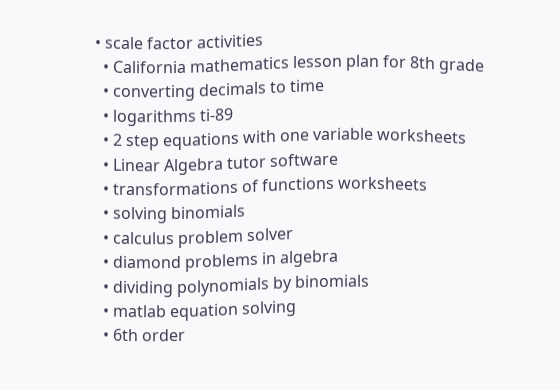• scale factor activities
  • California mathematics lesson plan for 8th grade
  • converting decimals to time
  • logarithms ti-89
  • 2 step equations with one variable worksheets
  • Linear Algebra tutor software
  • transformations of functions worksheets
  • solving binomials
  • calculus problem solver
  • diamond problems in algebra
  • dividing polynomials by binomials
  • matlab equation solving
  • 6th order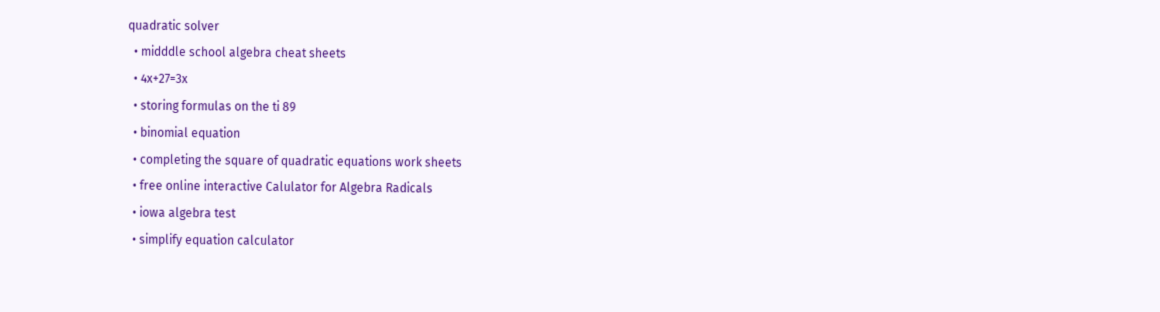quadratic solver
  • midddle school algebra cheat sheets
  • 4x+27=3x
  • storing formulas on the ti 89
  • binomial equation
  • completing the square of quadratic equations work sheets
  • free online interactive Calulator for Algebra Radicals
  • iowa algebra test
  • simplify equation calculator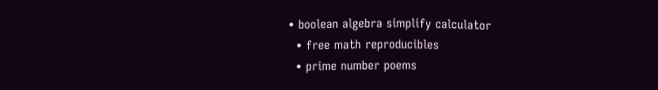• boolean algebra simplify calculator
  • free math reproducibles
  • prime number poems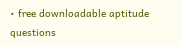• free downloadable aptitude questions